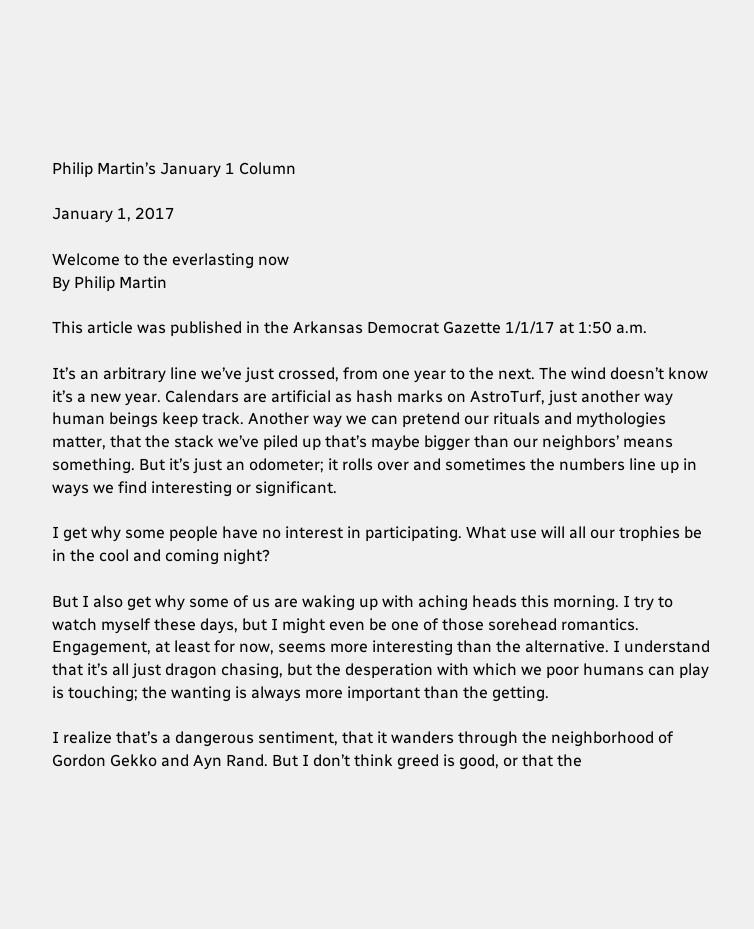Philip Martin’s January 1 Column

January 1, 2017

Welcome to the everlasting now
By Philip Martin

This article was published in the Arkansas Democrat Gazette 1/1/17 at 1:50 a.m.

It’s an arbitrary line we’ve just crossed, from one year to the next. The wind doesn’t know it’s a new year. Calendars are artificial as hash marks on AstroTurf, just another way human beings keep track. Another way we can pretend our rituals and mythologies matter, that the stack we’ve piled up that’s maybe bigger than our neighbors’ means something. But it’s just an odometer; it rolls over and sometimes the numbers line up in ways we find interesting or significant.

I get why some people have no interest in participating. What use will all our trophies be in the cool and coming night?

But I also get why some of us are waking up with aching heads this morning. I try to watch myself these days, but I might even be one of those sorehead romantics. Engagement, at least for now, seems more interesting than the alternative. I understand that it’s all just dragon chasing, but the desperation with which we poor humans can play is touching; the wanting is always more important than the getting.

I realize that’s a dangerous sentiment, that it wanders through the neighborhood of Gordon Gekko and Ayn Rand. But I don’t think greed is good, or that the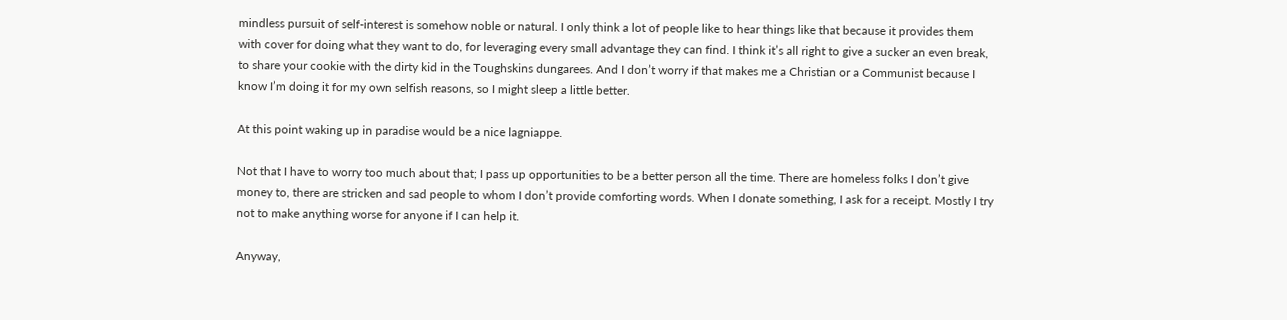mindless pursuit of self-interest is somehow noble or natural. I only think a lot of people like to hear things like that because it provides them with cover for doing what they want to do, for leveraging every small advantage they can find. I think it’s all right to give a sucker an even break, to share your cookie with the dirty kid in the Toughskins dungarees. And I don’t worry if that makes me a Christian or a Communist because I know I’m doing it for my own selfish reasons, so I might sleep a little better.

At this point waking up in paradise would be a nice lagniappe.

Not that I have to worry too much about that; I pass up opportunities to be a better person all the time. There are homeless folks I don’t give money to, there are stricken and sad people to whom I don’t provide comforting words. When I donate something, I ask for a receipt. Mostly I try not to make anything worse for anyone if I can help it.

Anyway,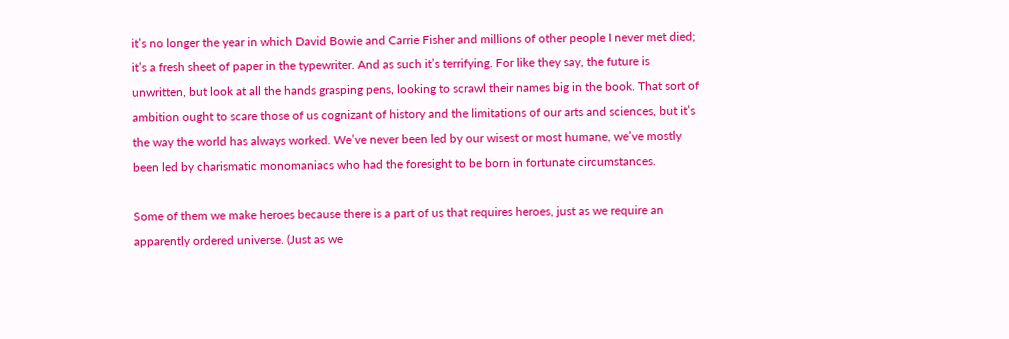it’s no longer the year in which David Bowie and Carrie Fisher and millions of other people I never met died; it’s a fresh sheet of paper in the typewriter. And as such it’s terrifying. For like they say, the future is unwritten, but look at all the hands grasping pens, looking to scrawl their names big in the book. That sort of ambition ought to scare those of us cognizant of history and the limitations of our arts and sciences, but it’s the way the world has always worked. We’ve never been led by our wisest or most humane, we’ve mostly been led by charismatic monomaniacs who had the foresight to be born in fortunate circumstances.

Some of them we make heroes because there is a part of us that requires heroes, just as we require an apparently ordered universe. (Just as we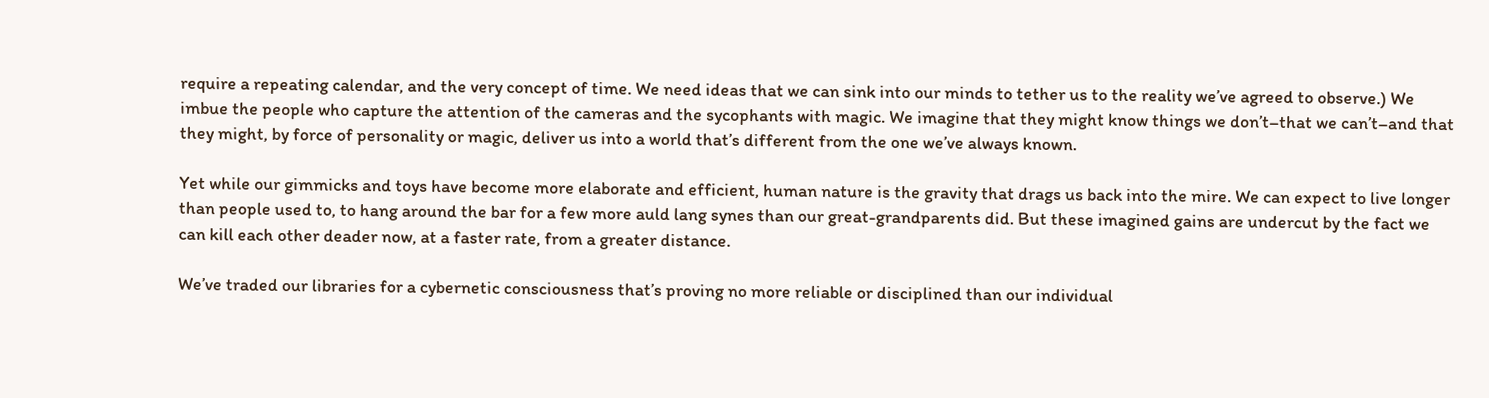require a repeating calendar, and the very concept of time. We need ideas that we can sink into our minds to tether us to the reality we’ve agreed to observe.) We imbue the people who capture the attention of the cameras and the sycophants with magic. We imagine that they might know things we don’t–that we can’t–and that they might, by force of personality or magic, deliver us into a world that’s different from the one we’ve always known.

Yet while our gimmicks and toys have become more elaborate and efficient, human nature is the gravity that drags us back into the mire. We can expect to live longer than people used to, to hang around the bar for a few more auld lang synes than our great-grandparents did. But these imagined gains are undercut by the fact we can kill each other deader now, at a faster rate, from a greater distance.

We’ve traded our libraries for a cybernetic consciousness that’s proving no more reliable or disciplined than our individual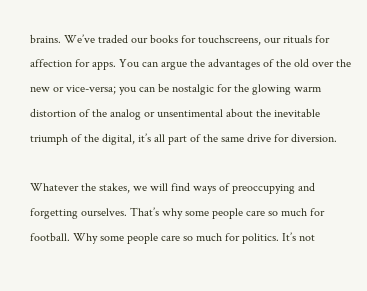brains. We’ve traded our books for touchscreens, our rituals for affection for apps. You can argue the advantages of the old over the new or vice-versa; you can be nostalgic for the glowing warm distortion of the analog or unsentimental about the inevitable triumph of the digital, it’s all part of the same drive for diversion.

Whatever the stakes, we will find ways of preoccupying and forgetting ourselves. That’s why some people care so much for football. Why some people care so much for politics. It’s not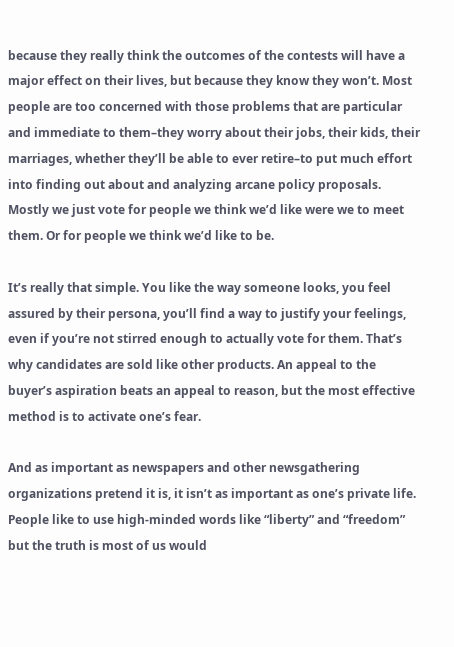because they really think the outcomes of the contests will have a major effect on their lives, but because they know they won’t. Most people are too concerned with those problems that are particular and immediate to them–they worry about their jobs, their kids, their marriages, whether they’ll be able to ever retire–to put much effort into finding out about and analyzing arcane policy proposals. Mostly we just vote for people we think we’d like were we to meet them. Or for people we think we’d like to be.

It’s really that simple. You like the way someone looks, you feel assured by their persona, you’ll find a way to justify your feelings, even if you’re not stirred enough to actually vote for them. That’s why candidates are sold like other products. An appeal to the buyer’s aspiration beats an appeal to reason, but the most effective method is to activate one’s fear.

And as important as newspapers and other newsgathering organizations pretend it is, it isn’t as important as one’s private life. People like to use high-minded words like “liberty” and “freedom” but the truth is most of us would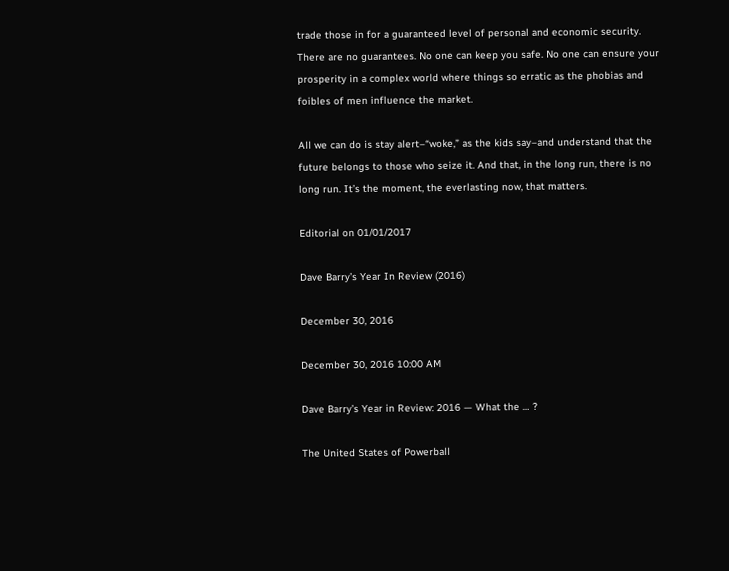trade those in for a guaranteed level of personal and economic security. There are no guarantees. No one can keep you safe. No one can ensure your prosperity in a complex world where things so erratic as the phobias and foibles of men influence the market.

All we can do is stay alert–“woke,” as the kids say–and understand that the future belongs to those who seize it. And that, in the long run, there is no long run. It’s the moment, the everlasting now, that matters.

Editorial on 01/01/2017

Dave Barry’s Year In Review (2016)

December 30, 2016

December 30, 2016 10:00 AM

Dave Barry’s Year in Review: 2016 — What the … ?

The United States of Powerball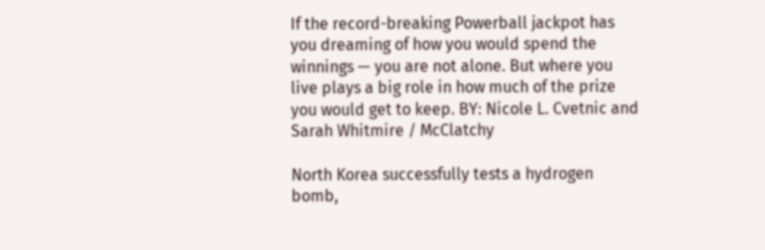If the record-breaking Powerball jackpot has you dreaming of how you would spend the winnings — you are not alone. But where you live plays a big role in how much of the prize you would get to keep. BY: Nicole L. Cvetnic and Sarah Whitmire / McClatchy

North Korea successfully tests a hydrogen bomb,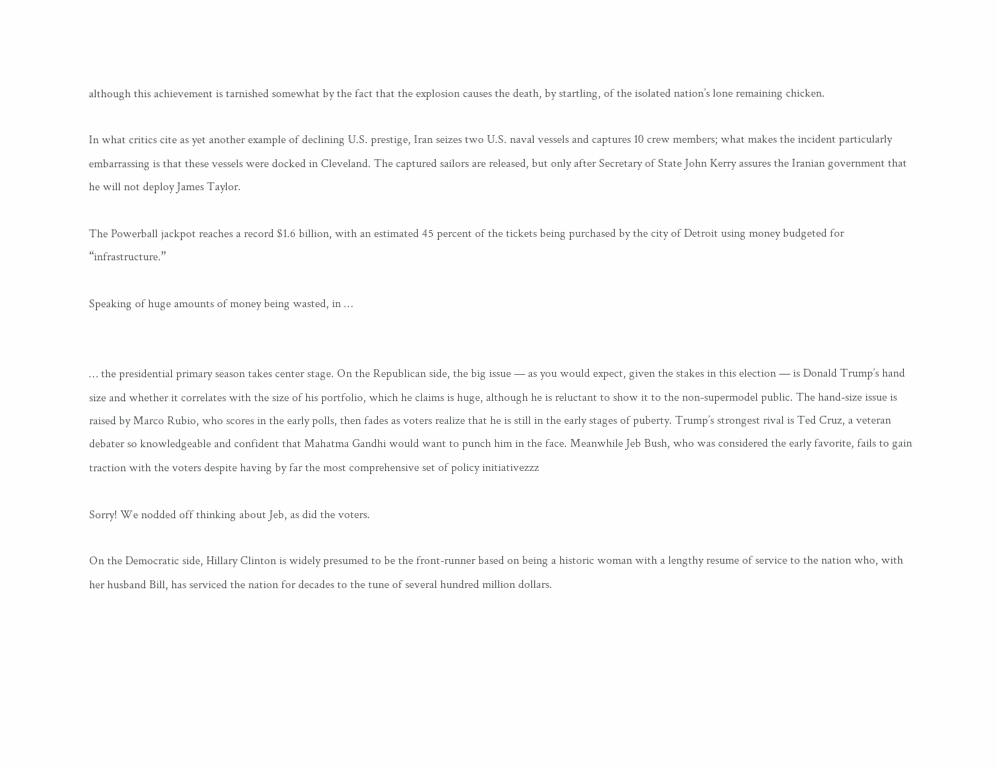although this achievement is tarnished somewhat by the fact that the explosion causes the death, by startling, of the isolated nation’s lone remaining chicken.

In what critics cite as yet another example of declining U.S. prestige, Iran seizes two U.S. naval vessels and captures 10 crew members; what makes the incident particularly embarrassing is that these vessels were docked in Cleveland. The captured sailors are released, but only after Secretary of State John Kerry assures the Iranian government that he will not deploy James Taylor.

The Powerball jackpot reaches a record $1.6 billion, with an estimated 45 percent of the tickets being purchased by the city of Detroit using money budgeted for “infrastructure.”

Speaking of huge amounts of money being wasted, in …


… the presidential primary season takes center stage. On the Republican side, the big issue — as you would expect, given the stakes in this election — is Donald Trump’s hand size and whether it correlates with the size of his portfolio, which he claims is huge, although he is reluctant to show it to the non-supermodel public. The hand-size issue is raised by Marco Rubio, who scores in the early polls, then fades as voters realize that he is still in the early stages of puberty. Trump’s strongest rival is Ted Cruz, a veteran debater so knowledgeable and confident that Mahatma Gandhi would want to punch him in the face. Meanwhile Jeb Bush, who was considered the early favorite, fails to gain traction with the voters despite having by far the most comprehensive set of policy initiativezzz

Sorry! We nodded off thinking about Jeb, as did the voters.

On the Democratic side, Hillary Clinton is widely presumed to be the front-runner based on being a historic woman with a lengthy resume of service to the nation who, with her husband Bill, has serviced the nation for decades to the tune of several hundred million dollars.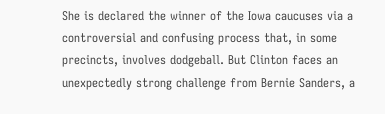She is declared the winner of the Iowa caucuses via a controversial and confusing process that, in some precincts, involves dodgeball. But Clinton faces an unexpectedly strong challenge from Bernie Sanders, a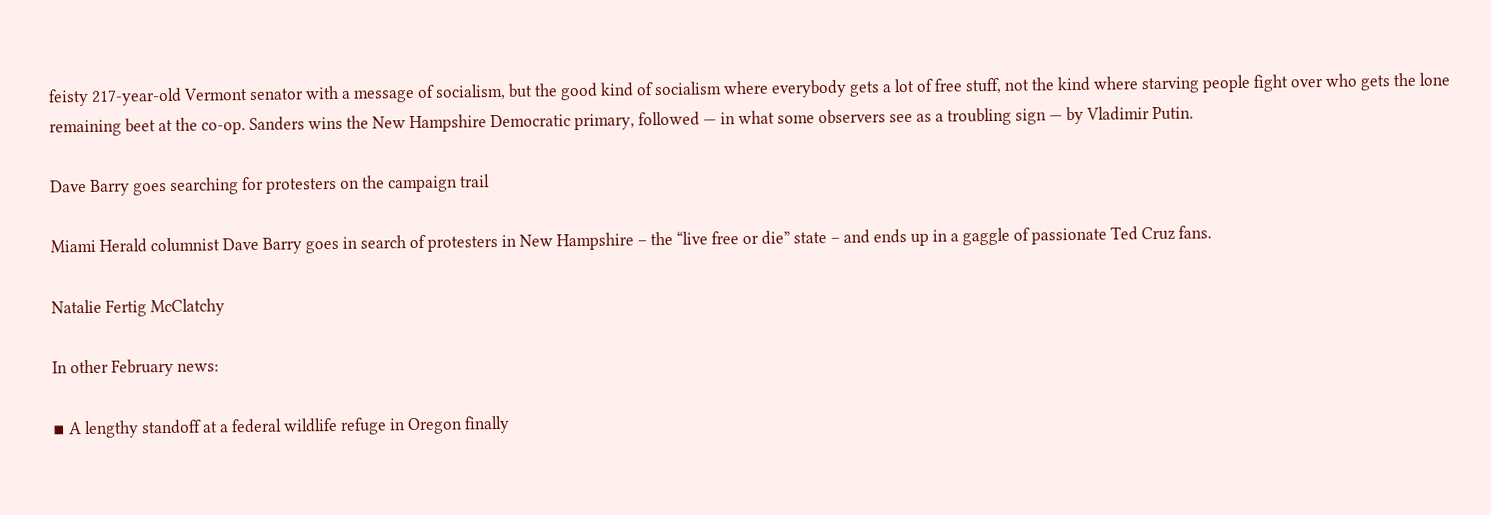feisty 217-year-old Vermont senator with a message of socialism, but the good kind of socialism where everybody gets a lot of free stuff, not the kind where starving people fight over who gets the lone remaining beet at the co-op. Sanders wins the New Hampshire Democratic primary, followed — in what some observers see as a troubling sign — by Vladimir Putin.

Dave Barry goes searching for protesters on the campaign trail

Miami Herald columnist Dave Barry goes in search of protesters in New Hampshire – the “live free or die” state – and ends up in a gaggle of passionate Ted Cruz fans.

Natalie Fertig McClatchy

In other February news:

▪ A lengthy standoff at a federal wildlife refuge in Oregon finally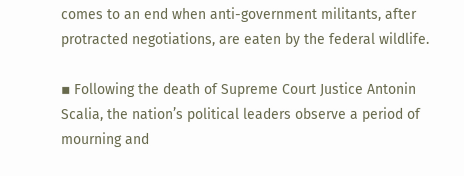comes to an end when anti-government militants, after protracted negotiations, are eaten by the federal wildlife.

▪ Following the death of Supreme Court Justice Antonin Scalia, the nation’s political leaders observe a period of mourning and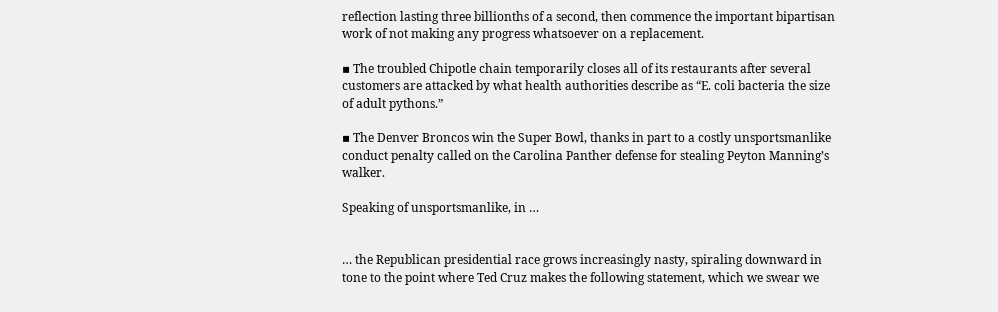reflection lasting three billionths of a second, then commence the important bipartisan work of not making any progress whatsoever on a replacement.

▪ The troubled Chipotle chain temporarily closes all of its restaurants after several customers are attacked by what health authorities describe as “E. coli bacteria the size of adult pythons.”

▪ The Denver Broncos win the Super Bowl, thanks in part to a costly unsportsmanlike conduct penalty called on the Carolina Panther defense for stealing Peyton Manning’s walker.

Speaking of unsportsmanlike, in …


… the Republican presidential race grows increasingly nasty, spiraling downward in tone to the point where Ted Cruz makes the following statement, which we swear we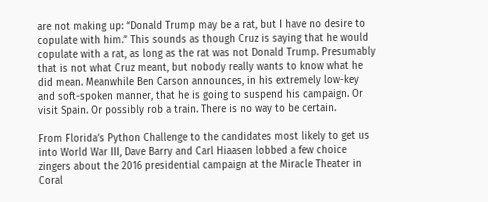are not making up: “Donald Trump may be a rat, but I have no desire to copulate with him.” This sounds as though Cruz is saying that he would copulate with a rat, as long as the rat was not Donald Trump. Presumably that is not what Cruz meant, but nobody really wants to know what he did mean. Meanwhile Ben Carson announces, in his extremely low-key and soft-spoken manner, that he is going to suspend his campaign. Or visit Spain. Or possibly rob a train. There is no way to be certain.

From Florida’s Python Challenge to the candidates most likely to get us into World War III, Dave Barry and Carl Hiaasen lobbed a few choice zingers about the 2016 presidential campaign at the Miracle Theater in Coral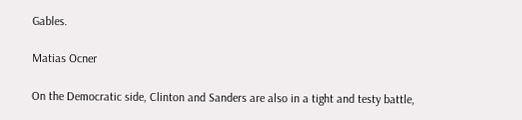Gables.

Matias Ocner

On the Democratic side, Clinton and Sanders are also in a tight and testy battle,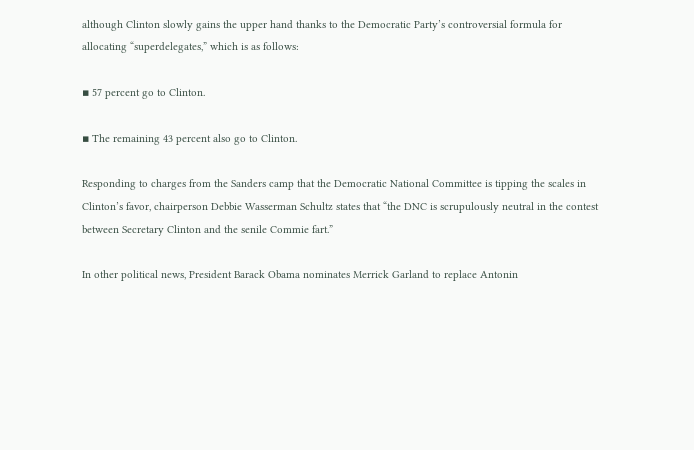although Clinton slowly gains the upper hand thanks to the Democratic Party’s controversial formula for allocating “superdelegates,” which is as follows:

▪ 57 percent go to Clinton.

▪ The remaining 43 percent also go to Clinton.

Responding to charges from the Sanders camp that the Democratic National Committee is tipping the scales in Clinton’s favor, chairperson Debbie Wasserman Schultz states that “the DNC is scrupulously neutral in the contest between Secretary Clinton and the senile Commie fart.”

In other political news, President Barack Obama nominates Merrick Garland to replace Antonin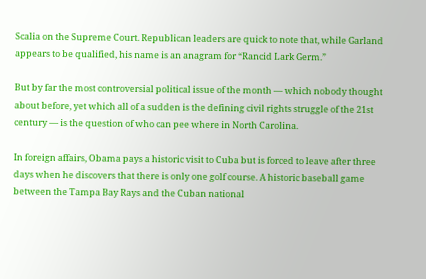Scalia on the Supreme Court. Republican leaders are quick to note that, while Garland appears to be qualified, his name is an anagram for “Rancid Lark Germ.”

But by far the most controversial political issue of the month — which nobody thought about before, yet which all of a sudden is the defining civil rights struggle of the 21st century — is the question of who can pee where in North Carolina.

In foreign affairs, Obama pays a historic visit to Cuba but is forced to leave after three days when he discovers that there is only one golf course. A historic baseball game between the Tampa Bay Rays and the Cuban national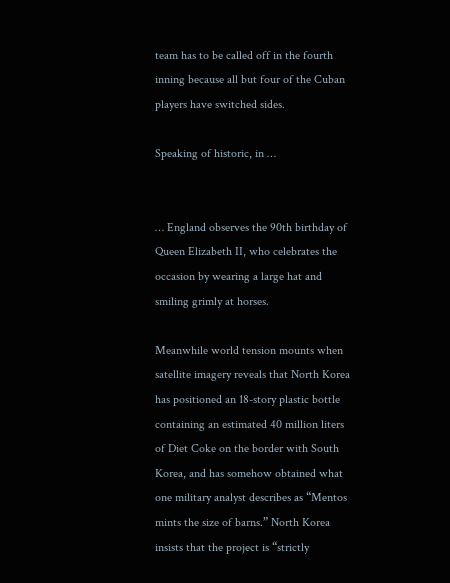team has to be called off in the fourth inning because all but four of the Cuban players have switched sides.

Speaking of historic, in …


… England observes the 90th birthday of Queen Elizabeth II, who celebrates the occasion by wearing a large hat and smiling grimly at horses.

Meanwhile world tension mounts when satellite imagery reveals that North Korea has positioned an 18-story plastic bottle containing an estimated 40 million liters of Diet Coke on the border with South Korea, and has somehow obtained what one military analyst describes as “Mentos mints the size of barns.” North Korea insists that the project is “strictly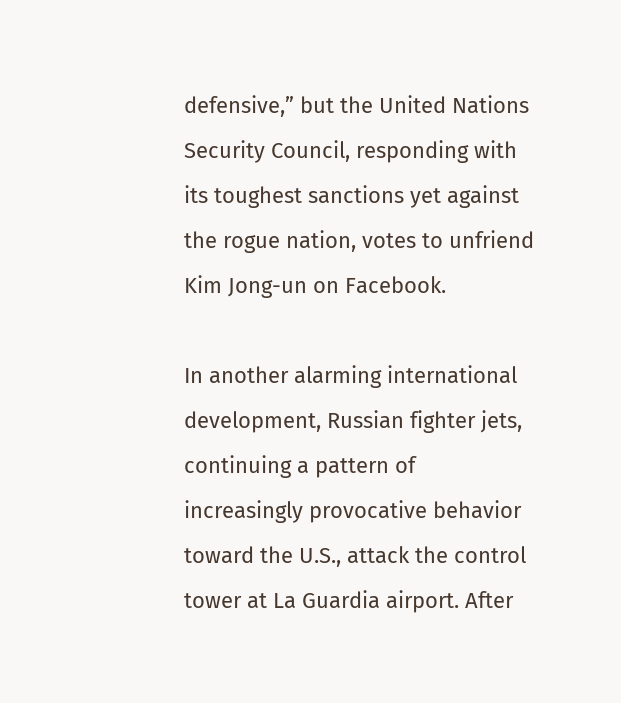defensive,” but the United Nations Security Council, responding with its toughest sanctions yet against the rogue nation, votes to unfriend Kim Jong-un on Facebook.

In another alarming international development, Russian fighter jets, continuing a pattern of increasingly provocative behavior toward the U.S., attack the control tower at La Guardia airport. After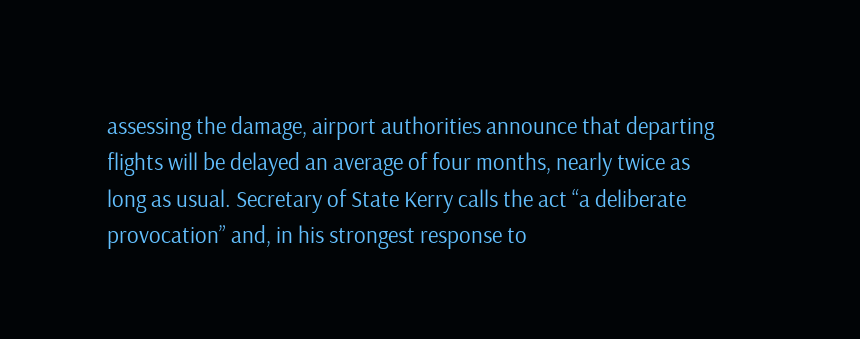assessing the damage, airport authorities announce that departing flights will be delayed an average of four months, nearly twice as long as usual. Secretary of State Kerry calls the act “a deliberate provocation” and, in his strongest response to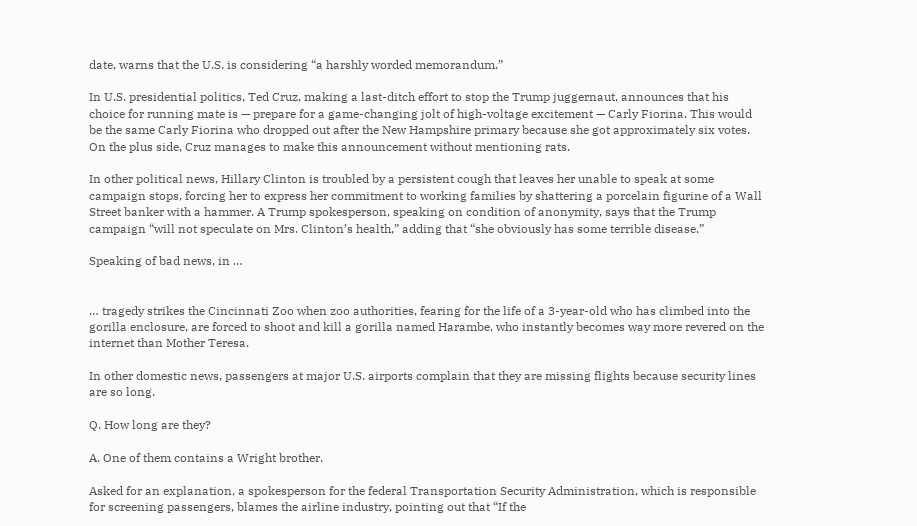date, warns that the U.S. is considering “a harshly worded memorandum.”

In U.S. presidential politics, Ted Cruz, making a last-ditch effort to stop the Trump juggernaut, announces that his choice for running mate is — prepare for a game-changing jolt of high-voltage excitement — Carly Fiorina. This would be the same Carly Fiorina who dropped out after the New Hampshire primary because she got approximately six votes. On the plus side, Cruz manages to make this announcement without mentioning rats.

In other political news, Hillary Clinton is troubled by a persistent cough that leaves her unable to speak at some campaign stops, forcing her to express her commitment to working families by shattering a porcelain figurine of a Wall Street banker with a hammer. A Trump spokesperson, speaking on condition of anonymity, says that the Trump campaign “will not speculate on Mrs. Clinton’s health,” adding that “she obviously has some terrible disease.”

Speaking of bad news, in …


… tragedy strikes the Cincinnati Zoo when zoo authorities, fearing for the life of a 3-year-old who has climbed into the gorilla enclosure, are forced to shoot and kill a gorilla named Harambe, who instantly becomes way more revered on the internet than Mother Teresa.

In other domestic news, passengers at major U.S. airports complain that they are missing flights because security lines are so long.

Q. How long are they?

A. One of them contains a Wright brother.

Asked for an explanation, a spokesperson for the federal Transportation Security Administration, which is responsible for screening passengers, blames the airline industry, pointing out that “If the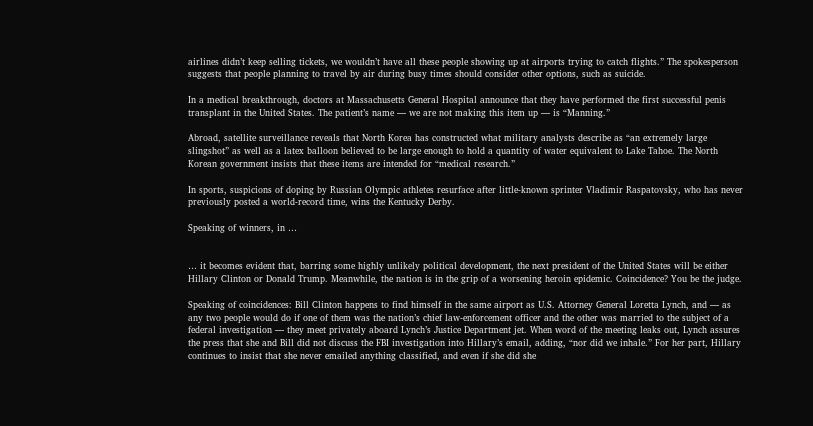airlines didn’t keep selling tickets, we wouldn’t have all these people showing up at airports trying to catch flights.” The spokesperson suggests that people planning to travel by air during busy times should consider other options, such as suicide.

In a medical breakthrough, doctors at Massachusetts General Hospital announce that they have performed the first successful penis transplant in the United States. The patient’s name — we are not making this item up — is “Manning.”

Abroad, satellite surveillance reveals that North Korea has constructed what military analysts describe as “an extremely large slingshot” as well as a latex balloon believed to be large enough to hold a quantity of water equivalent to Lake Tahoe. The North Korean government insists that these items are intended for “medical research.”

In sports, suspicions of doping by Russian Olympic athletes resurface after little-known sprinter Vladimir Raspatovsky, who has never previously posted a world-record time, wins the Kentucky Derby.

Speaking of winners, in …


… it becomes evident that, barring some highly unlikely political development, the next president of the United States will be either Hillary Clinton or Donald Trump. Meanwhile, the nation is in the grip of a worsening heroin epidemic. Coincidence? You be the judge.

Speaking of coincidences: Bill Clinton happens to find himself in the same airport as U.S. Attorney General Loretta Lynch, and — as any two people would do if one of them was the nation’s chief law-enforcement officer and the other was married to the subject of a federal investigation — they meet privately aboard Lynch’s Justice Department jet. When word of the meeting leaks out, Lynch assures the press that she and Bill did not discuss the FBI investigation into Hillary’s email, adding, “nor did we inhale.” For her part, Hillary continues to insist that she never emailed anything classified, and even if she did she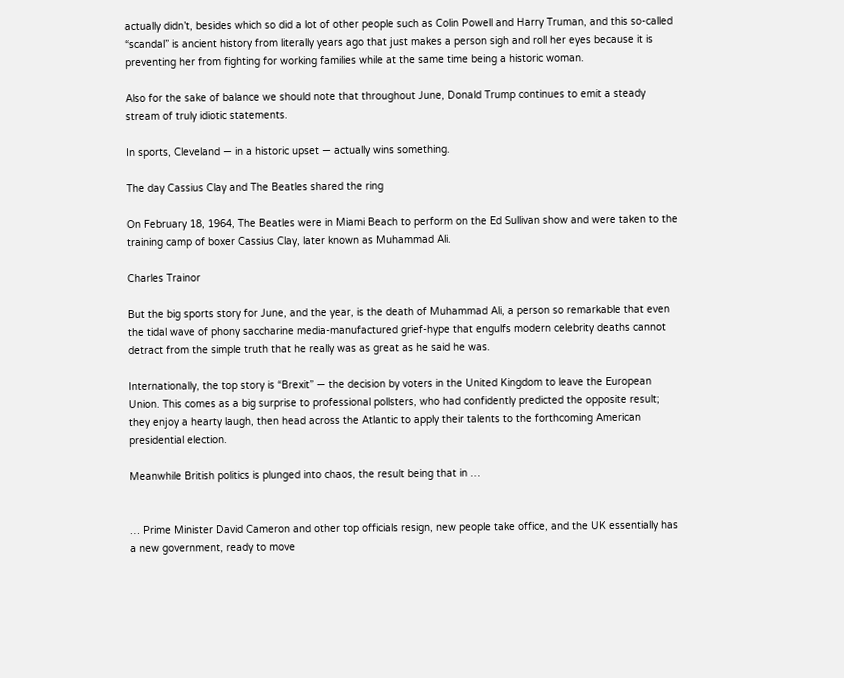actually didn’t, besides which so did a lot of other people such as Colin Powell and Harry Truman, and this so-called “scandal” is ancient history from literally years ago that just makes a person sigh and roll her eyes because it is preventing her from fighting for working families while at the same time being a historic woman.

Also for the sake of balance we should note that throughout June, Donald Trump continues to emit a steady stream of truly idiotic statements.

In sports, Cleveland — in a historic upset — actually wins something.

The day Cassius Clay and The Beatles shared the ring

On February 18, 1964, The Beatles were in Miami Beach to perform on the Ed Sullivan show and were taken to the training camp of boxer Cassius Clay, later known as Muhammad Ali.

Charles Trainor

But the big sports story for June, and the year, is the death of Muhammad Ali, a person so remarkable that even the tidal wave of phony saccharine media-manufactured grief-hype that engulfs modern celebrity deaths cannot detract from the simple truth that he really was as great as he said he was.

Internationally, the top story is “Brexit” — the decision by voters in the United Kingdom to leave the European Union. This comes as a big surprise to professional pollsters, who had confidently predicted the opposite result; they enjoy a hearty laugh, then head across the Atlantic to apply their talents to the forthcoming American presidential election.

Meanwhile British politics is plunged into chaos, the result being that in …


… Prime Minister David Cameron and other top officials resign, new people take office, and the UK essentially has a new government, ready to move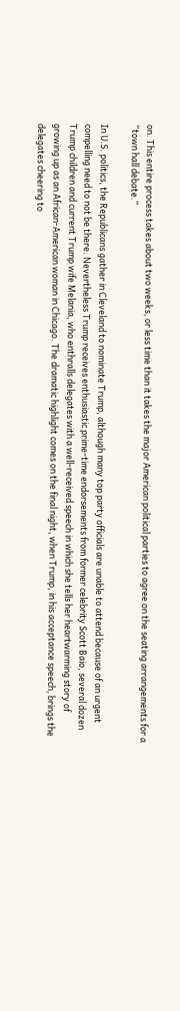on. This entire process takes about two weeks, or less time than it takes the major American political parties to agree on the seating arrangements for a “town hall debate.”

In U.S. politics, the Republicans gather in Cleveland to nominate Trump, although many top party officials are unable to attend because of an urgent compelling need to not be there. Nevertheless Trump receives enthusiastic prime-time endorsements from former celebrity Scott Baio, several dozen Trump children and current Trump wife Melania, who enthralls delegates with a well-received speech in which she tells her heartwarming story of growing up as an African-American woman in Chicago. The dramatic highlight comes on the final night, when Trump, in his acceptance speech, brings the delegates cheering to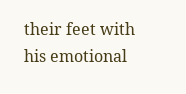their feet with his emotional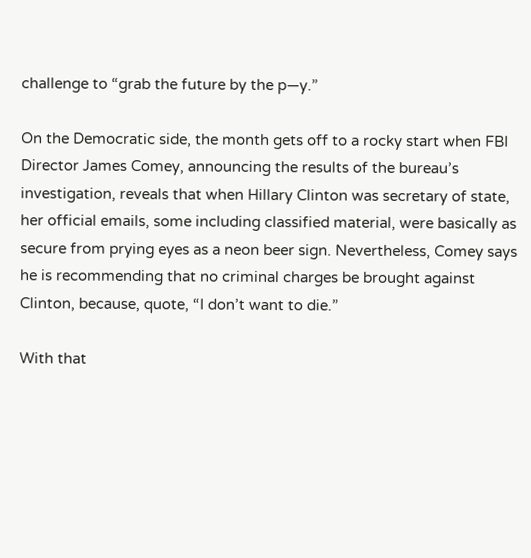challenge to “grab the future by the p—y.”

On the Democratic side, the month gets off to a rocky start when FBI Director James Comey, announcing the results of the bureau’s investigation, reveals that when Hillary Clinton was secretary of state, her official emails, some including classified material, were basically as secure from prying eyes as a neon beer sign. Nevertheless, Comey says he is recommending that no criminal charges be brought against Clinton, because, quote, “I don’t want to die.”

With that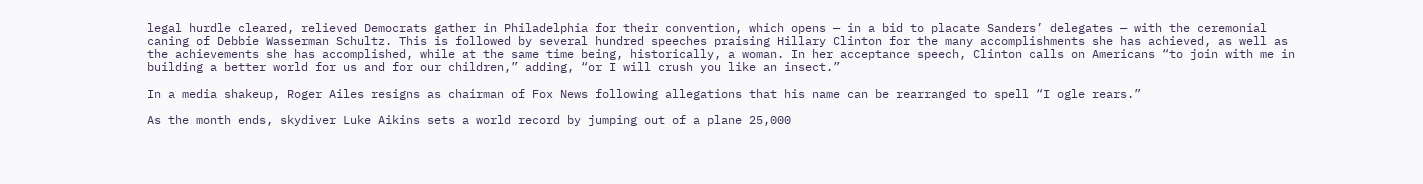legal hurdle cleared, relieved Democrats gather in Philadelphia for their convention, which opens — in a bid to placate Sanders’ delegates — with the ceremonial caning of Debbie Wasserman Schultz. This is followed by several hundred speeches praising Hillary Clinton for the many accomplishments she has achieved, as well as the achievements she has accomplished, while at the same time being, historically, a woman. In her acceptance speech, Clinton calls on Americans “to join with me in building a better world for us and for our children,” adding, “or I will crush you like an insect.”

In a media shakeup, Roger Ailes resigns as chairman of Fox News following allegations that his name can be rearranged to spell “I ogle rears.”

As the month ends, skydiver Luke Aikins sets a world record by jumping out of a plane 25,000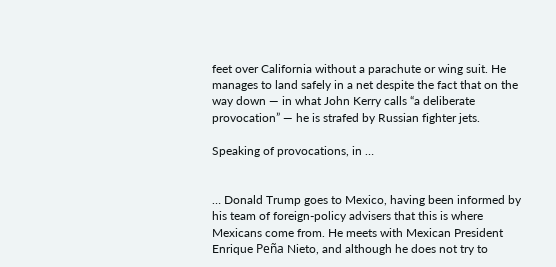feet over California without a parachute or wing suit. He manages to land safely in a net despite the fact that on the way down — in what John Kerry calls “a deliberate provocation” — he is strafed by Russian fighter jets.

Speaking of provocations, in …


… Donald Trump goes to Mexico, having been informed by his team of foreign-policy advisers that this is where Mexicans come from. He meets with Mexican President Enrique Peña Nieto, and although he does not try to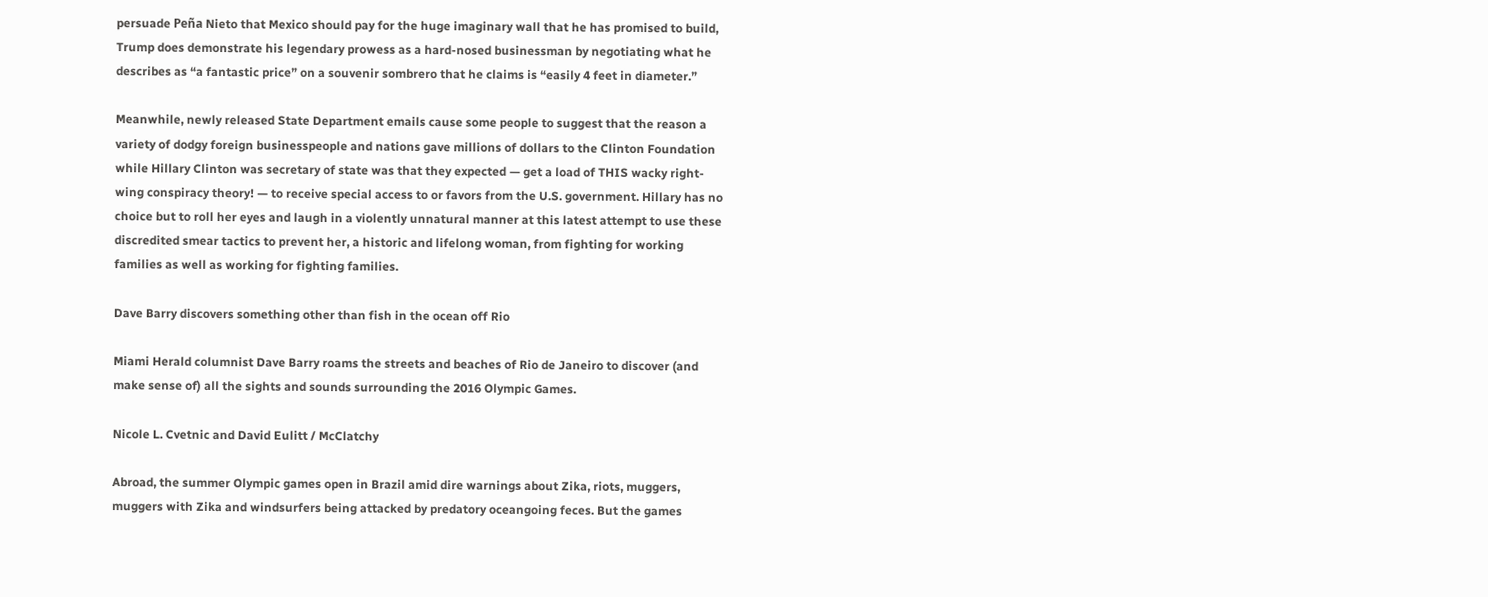persuade Peña Nieto that Mexico should pay for the huge imaginary wall that he has promised to build, Trump does demonstrate his legendary prowess as a hard-nosed businessman by negotiating what he describes as “a fantastic price” on a souvenir sombrero that he claims is “easily 4 feet in diameter.”

Meanwhile, newly released State Department emails cause some people to suggest that the reason a variety of dodgy foreign businesspeople and nations gave millions of dollars to the Clinton Foundation while Hillary Clinton was secretary of state was that they expected — get a load of THIS wacky right-wing conspiracy theory! — to receive special access to or favors from the U.S. government. Hillary has no choice but to roll her eyes and laugh in a violently unnatural manner at this latest attempt to use these discredited smear tactics to prevent her, a historic and lifelong woman, from fighting for working families as well as working for fighting families.

Dave Barry discovers something other than fish in the ocean off Rio

Miami Herald columnist Dave Barry roams the streets and beaches of Rio de Janeiro to discover (and make sense of) all the sights and sounds surrounding the 2016 Olympic Games.

Nicole L. Cvetnic and David Eulitt / McClatchy

Abroad, the summer Olympic games open in Brazil amid dire warnings about Zika, riots, muggers, muggers with Zika and windsurfers being attacked by predatory oceangoing feces. But the games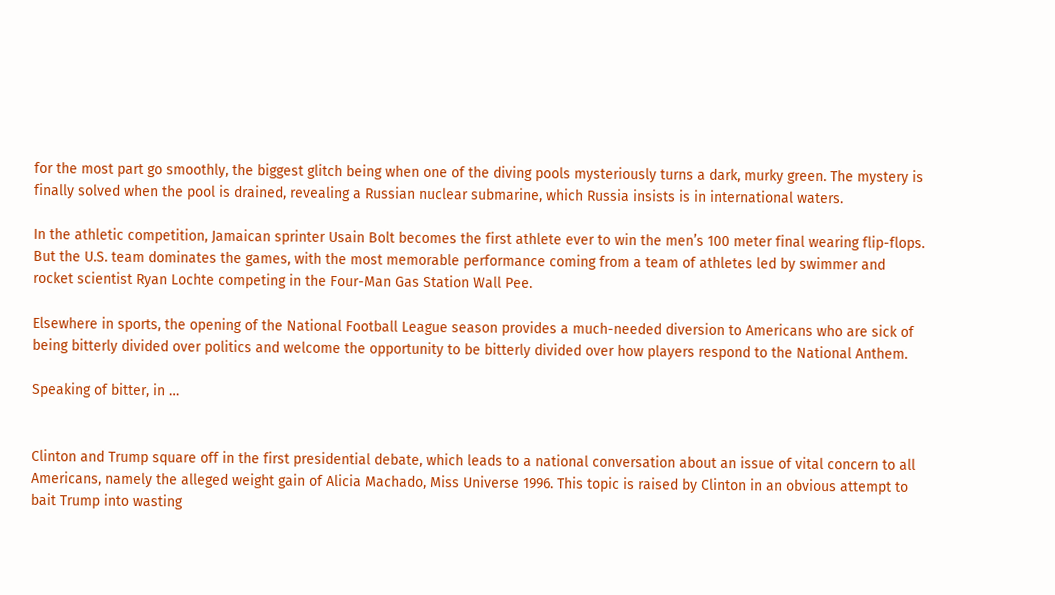for the most part go smoothly, the biggest glitch being when one of the diving pools mysteriously turns a dark, murky green. The mystery is finally solved when the pool is drained, revealing a Russian nuclear submarine, which Russia insists is in international waters.

In the athletic competition, Jamaican sprinter Usain Bolt becomes the first athlete ever to win the men’s 100 meter final wearing flip-flops. But the U.S. team dominates the games, with the most memorable performance coming from a team of athletes led by swimmer and rocket scientist Ryan Lochte competing in the Four-Man Gas Station Wall Pee.

Elsewhere in sports, the opening of the National Football League season provides a much-needed diversion to Americans who are sick of being bitterly divided over politics and welcome the opportunity to be bitterly divided over how players respond to the National Anthem.

Speaking of bitter, in …


Clinton and Trump square off in the first presidential debate, which leads to a national conversation about an issue of vital concern to all Americans, namely the alleged weight gain of Alicia Machado, Miss Universe 1996. This topic is raised by Clinton in an obvious attempt to bait Trump into wasting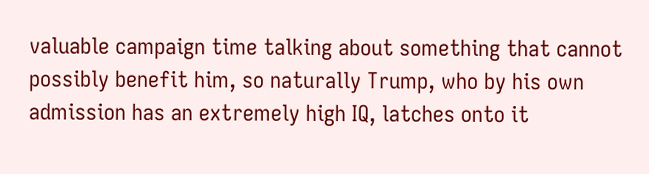valuable campaign time talking about something that cannot possibly benefit him, so naturally Trump, who by his own admission has an extremely high IQ, latches onto it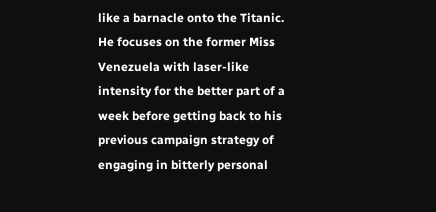like a barnacle onto the Titanic. He focuses on the former Miss Venezuela with laser-like intensity for the better part of a week before getting back to his previous campaign strategy of engaging in bitterly personal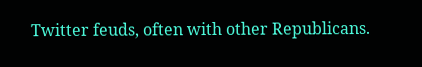Twitter feuds, often with other Republicans.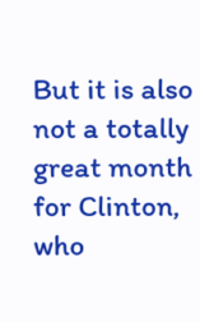But it is also not a totally great month for Clinton, who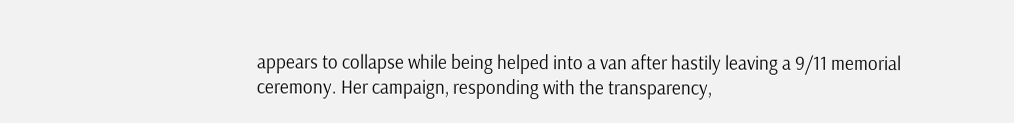appears to collapse while being helped into a van after hastily leaving a 9/11 memorial ceremony. Her campaign, responding with the transparency,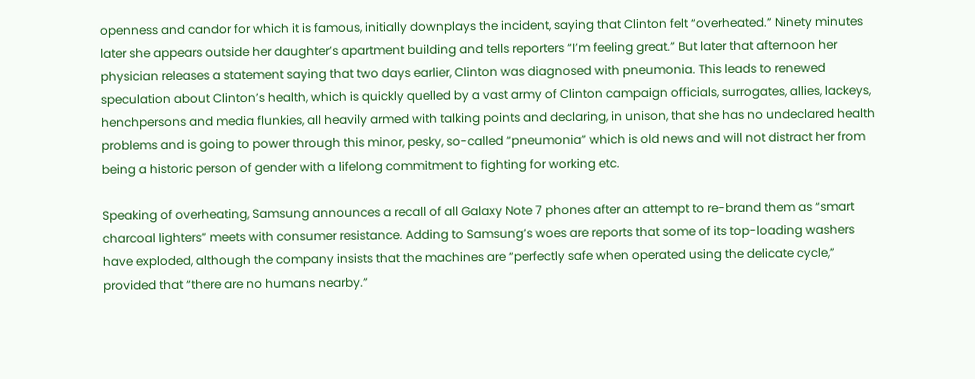openness and candor for which it is famous, initially downplays the incident, saying that Clinton felt “overheated.” Ninety minutes later she appears outside her daughter’s apartment building and tells reporters “I’m feeling great.” But later that afternoon her physician releases a statement saying that two days earlier, Clinton was diagnosed with pneumonia. This leads to renewed speculation about Clinton’s health, which is quickly quelled by a vast army of Clinton campaign officials, surrogates, allies, lackeys, henchpersons and media flunkies, all heavily armed with talking points and declaring, in unison, that she has no undeclared health problems and is going to power through this minor, pesky, so-called “pneumonia” which is old news and will not distract her from being a historic person of gender with a lifelong commitment to fighting for working etc.

Speaking of overheating, Samsung announces a recall of all Galaxy Note 7 phones after an attempt to re-brand them as “smart charcoal lighters” meets with consumer resistance. Adding to Samsung’s woes are reports that some of its top-loading washers have exploded, although the company insists that the machines are “perfectly safe when operated using the delicate cycle,” provided that “there are no humans nearby.”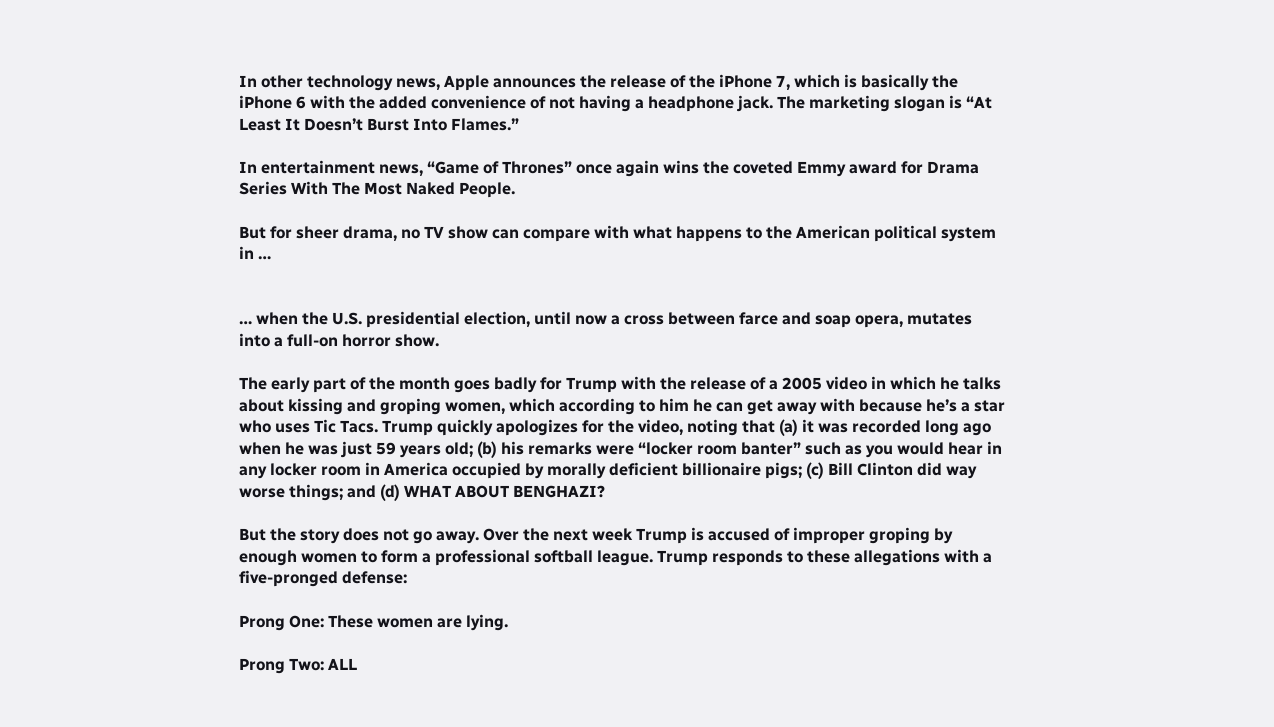In other technology news, Apple announces the release of the iPhone 7, which is basically the iPhone 6 with the added convenience of not having a headphone jack. The marketing slogan is “At Least It Doesn’t Burst Into Flames.”

In entertainment news, “Game of Thrones” once again wins the coveted Emmy award for Drama Series With The Most Naked People.

But for sheer drama, no TV show can compare with what happens to the American political system in …


… when the U.S. presidential election, until now a cross between farce and soap opera, mutates into a full-on horror show.

The early part of the month goes badly for Trump with the release of a 2005 video in which he talks about kissing and groping women, which according to him he can get away with because he’s a star who uses Tic Tacs. Trump quickly apologizes for the video, noting that (a) it was recorded long ago when he was just 59 years old; (b) his remarks were “locker room banter” such as you would hear in any locker room in America occupied by morally deficient billionaire pigs; (c) Bill Clinton did way worse things; and (d) WHAT ABOUT BENGHAZI?

But the story does not go away. Over the next week Trump is accused of improper groping by enough women to form a professional softball league. Trump responds to these allegations with a five-pronged defense:

Prong One: These women are lying.

Prong Two: ALL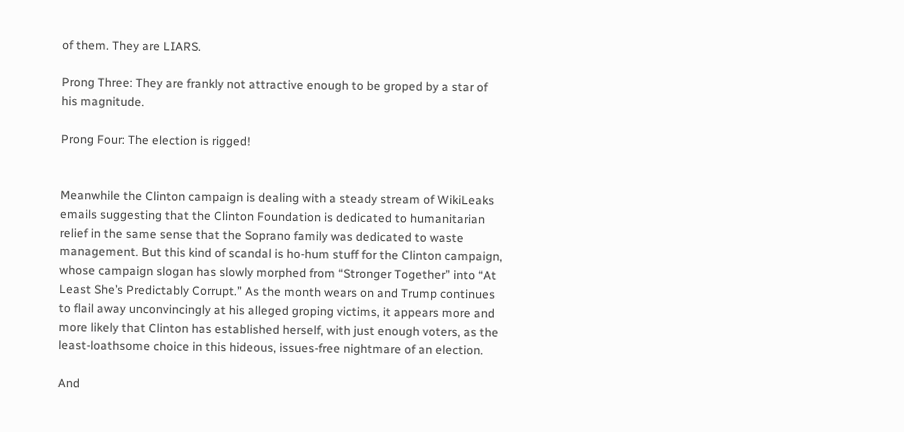of them. They are LIARS.

Prong Three: They are frankly not attractive enough to be groped by a star of his magnitude.

Prong Four: The election is rigged!


Meanwhile the Clinton campaign is dealing with a steady stream of WikiLeaks emails suggesting that the Clinton Foundation is dedicated to humanitarian relief in the same sense that the Soprano family was dedicated to waste management. But this kind of scandal is ho-hum stuff for the Clinton campaign, whose campaign slogan has slowly morphed from “Stronger Together” into “At Least She’s Predictably Corrupt.” As the month wears on and Trump continues to flail away unconvincingly at his alleged groping victims, it appears more and more likely that Clinton has established herself, with just enough voters, as the least-loathsome choice in this hideous, issues-free nightmare of an election.

And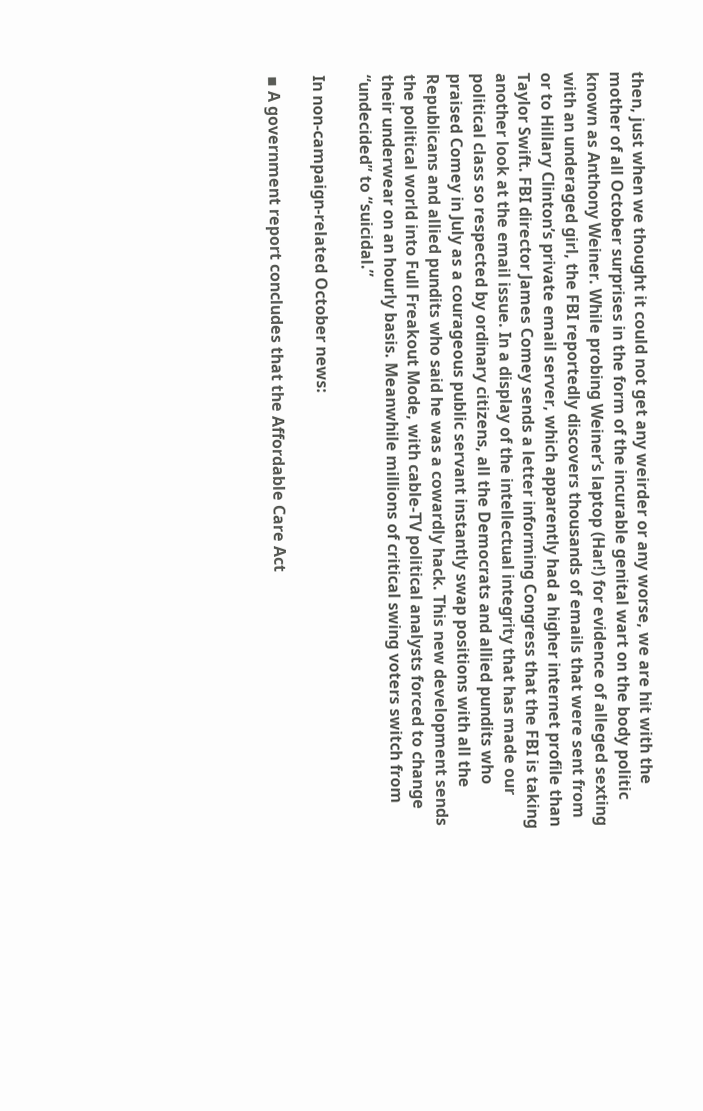then, just when we thought it could not get any weirder or any worse, we are hit with the mother of all October surprises in the form of the incurable genital wart on the body politic known as Anthony Weiner. While probing Weiner’s laptop (Har!) for evidence of alleged sexting with an underaged girl, the FBI reportedly discovers thousands of emails that were sent from or to Hillary Clinton’s private email server, which apparently had a higher internet profile than Taylor Swift. FBI director James Comey sends a letter informing Congress that the FBI is taking another look at the email issue. In a display of the intellectual integrity that has made our political class so respected by ordinary citizens, all the Democrats and allied pundits who praised Comey in July as a courageous public servant instantly swap positions with all the Republicans and allied pundits who said he was a cowardly hack. This new development sends the political world into Full Freakout Mode, with cable-TV political analysts forced to change their underwear on an hourly basis. Meanwhile millions of critical swing voters switch from “undecided” to “suicidal.”

In non-campaign-related October news:

▪ A government report concludes that the Affordable Care Act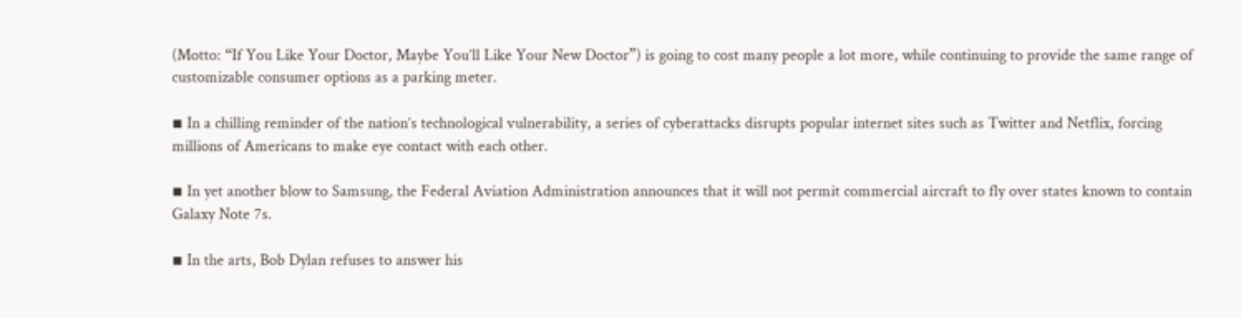(Motto: “If You Like Your Doctor, Maybe You’ll Like Your New Doctor”) is going to cost many people a lot more, while continuing to provide the same range of customizable consumer options as a parking meter.

▪ In a chilling reminder of the nation’s technological vulnerability, a series of cyberattacks disrupts popular internet sites such as Twitter and Netflix, forcing millions of Americans to make eye contact with each other.

▪ In yet another blow to Samsung, the Federal Aviation Administration announces that it will not permit commercial aircraft to fly over states known to contain Galaxy Note 7s.

▪ In the arts, Bob Dylan refuses to answer his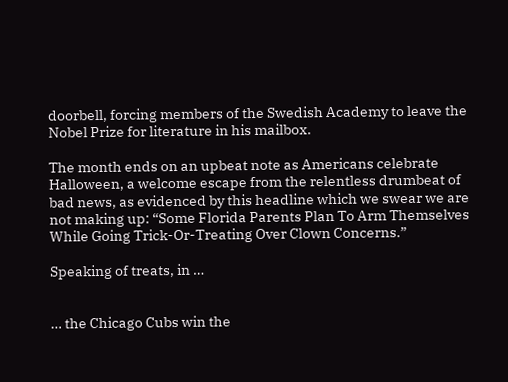doorbell, forcing members of the Swedish Academy to leave the Nobel Prize for literature in his mailbox.

The month ends on an upbeat note as Americans celebrate Halloween, a welcome escape from the relentless drumbeat of bad news, as evidenced by this headline which we swear we are not making up: “Some Florida Parents Plan To Arm Themselves While Going Trick-Or-Treating Over Clown Concerns.”

Speaking of treats, in …


… the Chicago Cubs win the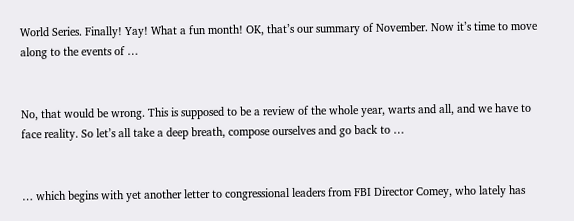World Series. Finally! Yay! What a fun month! OK, that’s our summary of November. Now it’s time to move along to the events of …


No, that would be wrong. This is supposed to be a review of the whole year, warts and all, and we have to face reality. So let’s all take a deep breath, compose ourselves and go back to …


… which begins with yet another letter to congressional leaders from FBI Director Comey, who lately has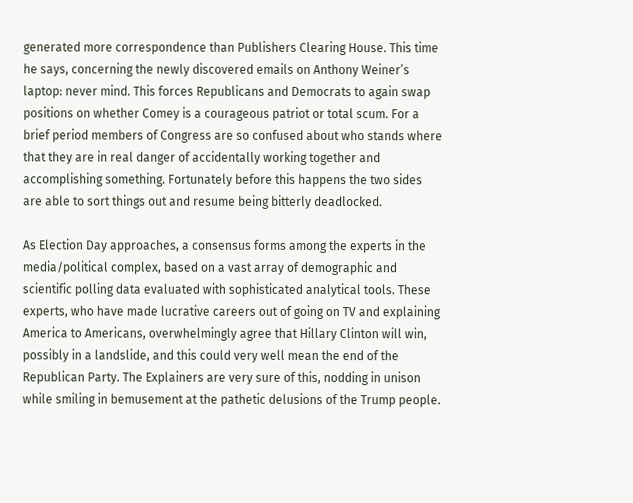generated more correspondence than Publishers Clearing House. This time he says, concerning the newly discovered emails on Anthony Weiner’s laptop: never mind. This forces Republicans and Democrats to again swap positions on whether Comey is a courageous patriot or total scum. For a brief period members of Congress are so confused about who stands where that they are in real danger of accidentally working together and accomplishing something. Fortunately before this happens the two sides are able to sort things out and resume being bitterly deadlocked.

As Election Day approaches, a consensus forms among the experts in the media/political complex, based on a vast array of demographic and scientific polling data evaluated with sophisticated analytical tools. These experts, who have made lucrative careers out of going on TV and explaining America to Americans, overwhelmingly agree that Hillary Clinton will win, possibly in a landslide, and this could very well mean the end of the Republican Party. The Explainers are very sure of this, nodding in unison while smiling in bemusement at the pathetic delusions of the Trump people.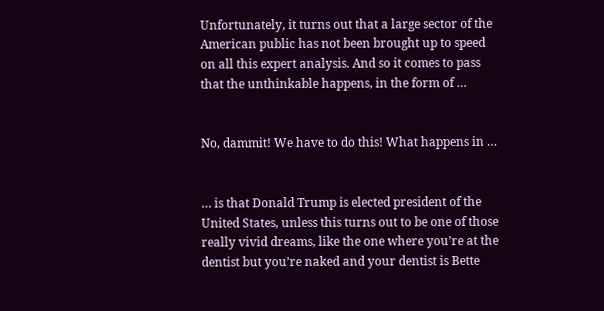Unfortunately, it turns out that a large sector of the American public has not been brought up to speed on all this expert analysis. And so it comes to pass that the unthinkable happens, in the form of …


No, dammit! We have to do this! What happens in …


… is that Donald Trump is elected president of the United States, unless this turns out to be one of those really vivid dreams, like the one where you’re at the dentist but you’re naked and your dentist is Bette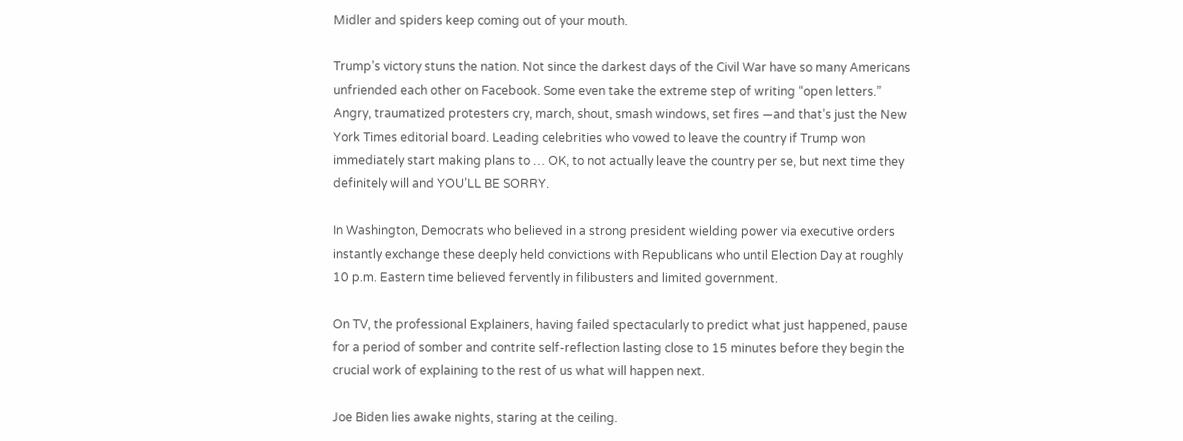Midler and spiders keep coming out of your mouth.

Trump’s victory stuns the nation. Not since the darkest days of the Civil War have so many Americans unfriended each other on Facebook. Some even take the extreme step of writing “open letters.” Angry, traumatized protesters cry, march, shout, smash windows, set fires —and that’s just the New York Times editorial board. Leading celebrities who vowed to leave the country if Trump won immediately start making plans to … OK, to not actually leave the country per se, but next time they definitely will and YOU’LL BE SORRY.

In Washington, Democrats who believed in a strong president wielding power via executive orders instantly exchange these deeply held convictions with Republicans who until Election Day at roughly 10 p.m. Eastern time believed fervently in filibusters and limited government.

On TV, the professional Explainers, having failed spectacularly to predict what just happened, pause for a period of somber and contrite self-reflection lasting close to 15 minutes before they begin the crucial work of explaining to the rest of us what will happen next.

Joe Biden lies awake nights, staring at the ceiling.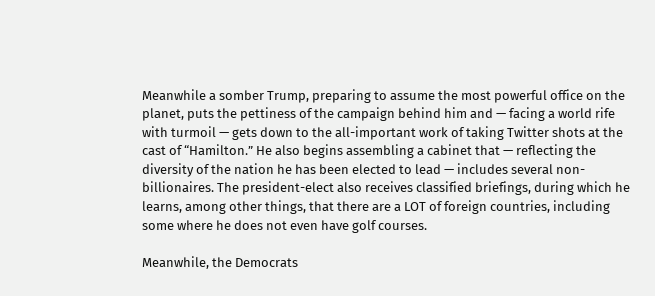Meanwhile a somber Trump, preparing to assume the most powerful office on the planet, puts the pettiness of the campaign behind him and — facing a world rife with turmoil — gets down to the all-important work of taking Twitter shots at the cast of “Hamilton.” He also begins assembling a cabinet that — reflecting the diversity of the nation he has been elected to lead — includes several non-billionaires. The president-elect also receives classified briefings, during which he learns, among other things, that there are a LOT of foreign countries, including some where he does not even have golf courses.

Meanwhile, the Democrats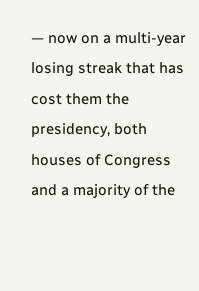— now on a multi-year losing streak that has cost them the presidency, both houses of Congress and a majority of the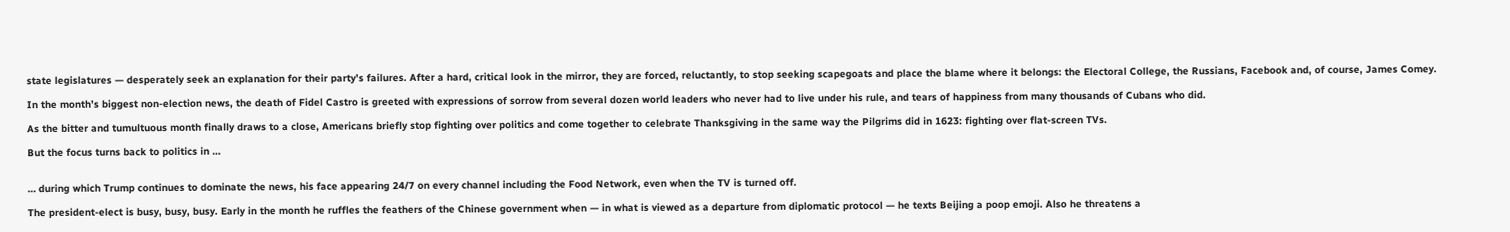state legislatures — desperately seek an explanation for their party’s failures. After a hard, critical look in the mirror, they are forced, reluctantly, to stop seeking scapegoats and place the blame where it belongs: the Electoral College, the Russians, Facebook and, of course, James Comey.

In the month’s biggest non-election news, the death of Fidel Castro is greeted with expressions of sorrow from several dozen world leaders who never had to live under his rule, and tears of happiness from many thousands of Cubans who did.

As the bitter and tumultuous month finally draws to a close, Americans briefly stop fighting over politics and come together to celebrate Thanksgiving in the same way the Pilgrims did in 1623: fighting over flat-screen TVs.

But the focus turns back to politics in …


… during which Trump continues to dominate the news, his face appearing 24/7 on every channel including the Food Network, even when the TV is turned off.

The president-elect is busy, busy, busy. Early in the month he ruffles the feathers of the Chinese government when — in what is viewed as a departure from diplomatic protocol — he texts Beijing a poop emoji. Also he threatens a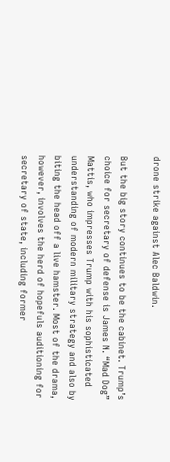drone strike against Alec Baldwin.

But the big story continues to be the cabinet. Trump’s choice for secretary of defense is James N. “Mad Dog” Mattis, who impresses Trump with his sophisticated understanding of modern military strategy and also by biting the head off a live hamster. Most of the drama, however, involves the herd of hopefuls auditioning for secretary of state, including former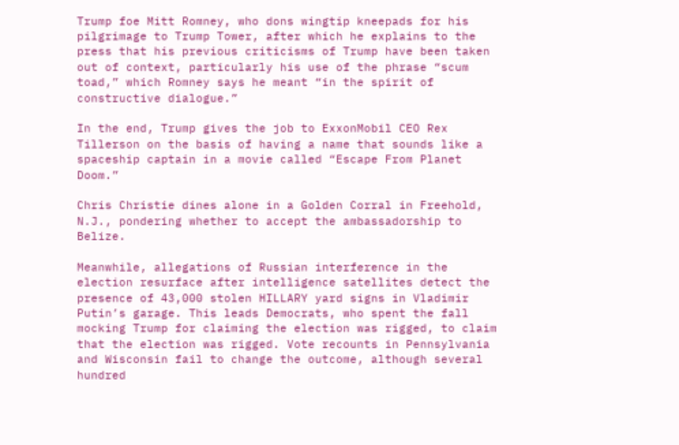Trump foe Mitt Romney, who dons wingtip kneepads for his pilgrimage to Trump Tower, after which he explains to the press that his previous criticisms of Trump have been taken out of context, particularly his use of the phrase “scum toad,” which Romney says he meant “in the spirit of constructive dialogue.”

In the end, Trump gives the job to ExxonMobil CEO Rex Tillerson on the basis of having a name that sounds like a spaceship captain in a movie called “Escape From Planet Doom.”

Chris Christie dines alone in a Golden Corral in Freehold, N.J., pondering whether to accept the ambassadorship to Belize.

Meanwhile, allegations of Russian interference in the election resurface after intelligence satellites detect the presence of 43,000 stolen HILLARY yard signs in Vladimir Putin’s garage. This leads Democrats, who spent the fall mocking Trump for claiming the election was rigged, to claim that the election was rigged. Vote recounts in Pennsylvania and Wisconsin fail to change the outcome, although several hundred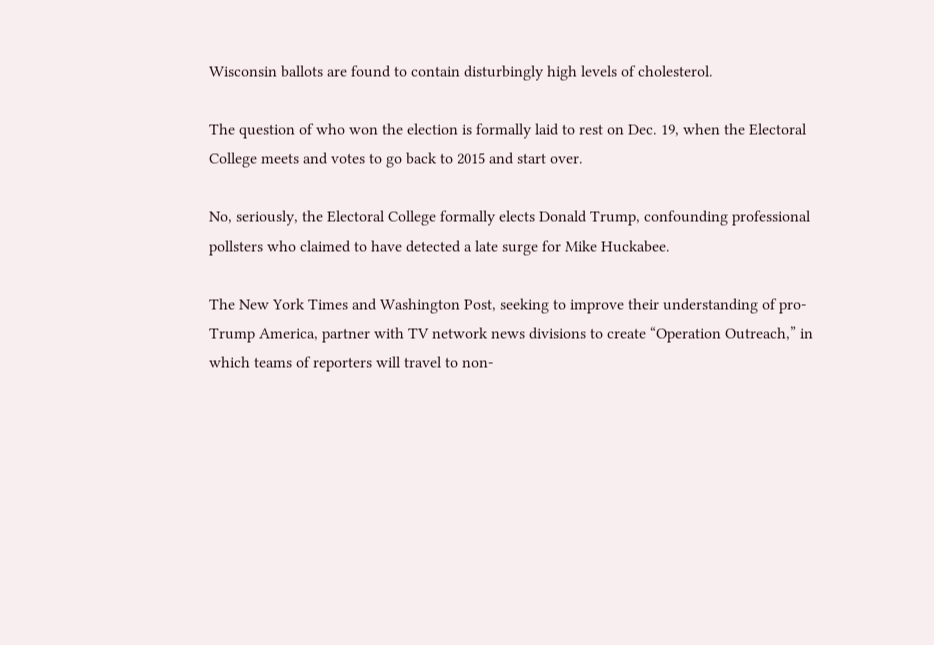Wisconsin ballots are found to contain disturbingly high levels of cholesterol.

The question of who won the election is formally laid to rest on Dec. 19, when the Electoral College meets and votes to go back to 2015 and start over.

No, seriously, the Electoral College formally elects Donald Trump, confounding professional pollsters who claimed to have detected a late surge for Mike Huckabee.

The New York Times and Washington Post, seeking to improve their understanding of pro-Trump America, partner with TV network news divisions to create “Operation Outreach,” in which teams of reporters will travel to non-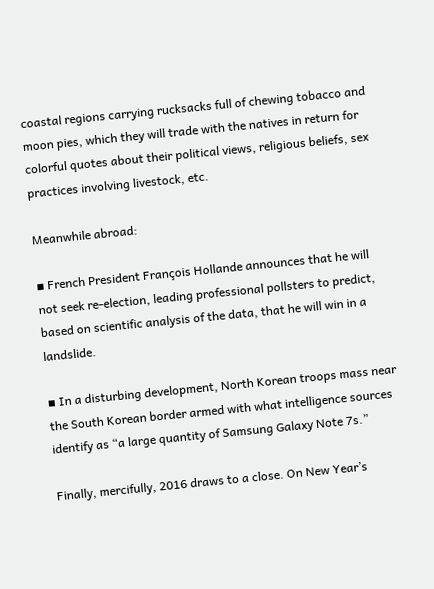coastal regions carrying rucksacks full of chewing tobacco and moon pies, which they will trade with the natives in return for colorful quotes about their political views, religious beliefs, sex practices involving livestock, etc.

Meanwhile abroad:

▪ French President François Hollande announces that he will not seek re-election, leading professional pollsters to predict, based on scientific analysis of the data, that he will win in a landslide.

▪ In a disturbing development, North Korean troops mass near the South Korean border armed with what intelligence sources identify as “a large quantity of Samsung Galaxy Note 7s.”

Finally, mercifully, 2016 draws to a close. On New Year’s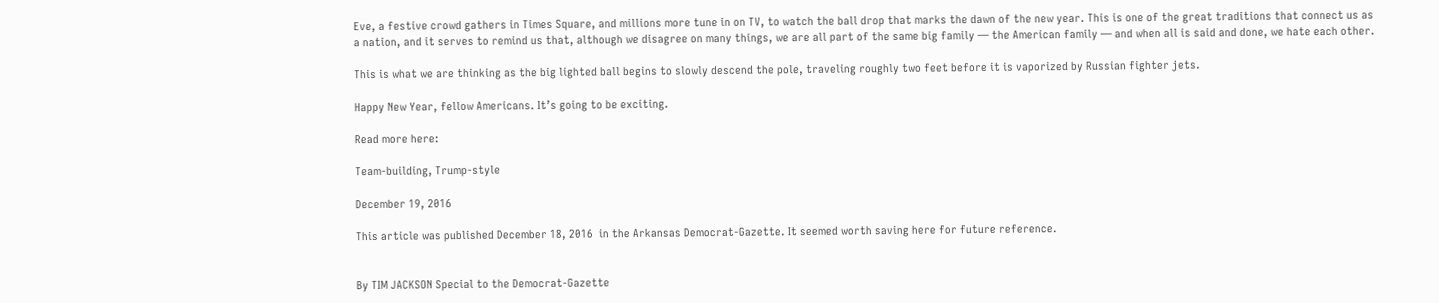Eve, a festive crowd gathers in Times Square, and millions more tune in on TV, to watch the ball drop that marks the dawn of the new year. This is one of the great traditions that connect us as a nation, and it serves to remind us that, although we disagree on many things, we are all part of the same big family — the American family — and when all is said and done, we hate each other.

This is what we are thinking as the big lighted ball begins to slowly descend the pole, traveling roughly two feet before it is vaporized by Russian fighter jets.

Happy New Year, fellow Americans. It’s going to be exciting.

Read more here:

Team-building, Trump-style

December 19, 2016

This article was published December 18, 2016  in the Arkansas Democrat-Gazette. It seemed worth saving here for future reference.


By TIM JACKSON Special to the Democrat-Gazette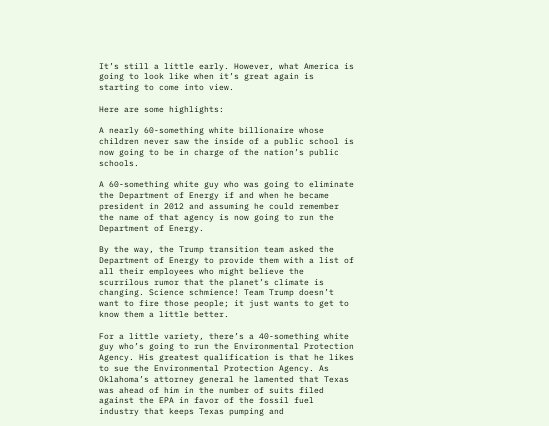It’s still a little early. However, what America is going to look like when it’s great again is starting to come into view.

Here are some highlights:

A nearly 60-something white billionaire whose children never saw the inside of a public school is now going to be in charge of the nation’s public schools.

A 60-something white guy who was going to eliminate the Department of Energy if and when he became president in 2012 and assuming he could remember the name of that agency is now going to run the Department of Energy.

By the way, the Trump transition team asked the Department of Energy to provide them with a list of all their employees who might believe the scurrilous rumor that the planet’s climate is changing. Science schmience! Team Trump doesn’t want to fire those people; it just wants to get to know them a little better.

For a little variety, there’s a 40-something white guy who’s going to run the Environmental Protection Agency. His greatest qualification is that he likes to sue the Environmental Protection Agency. As Oklahoma’s attorney general he lamented that Texas was ahead of him in the number of suits filed against the EPA in favor of the fossil fuel industry that keeps Texas pumping and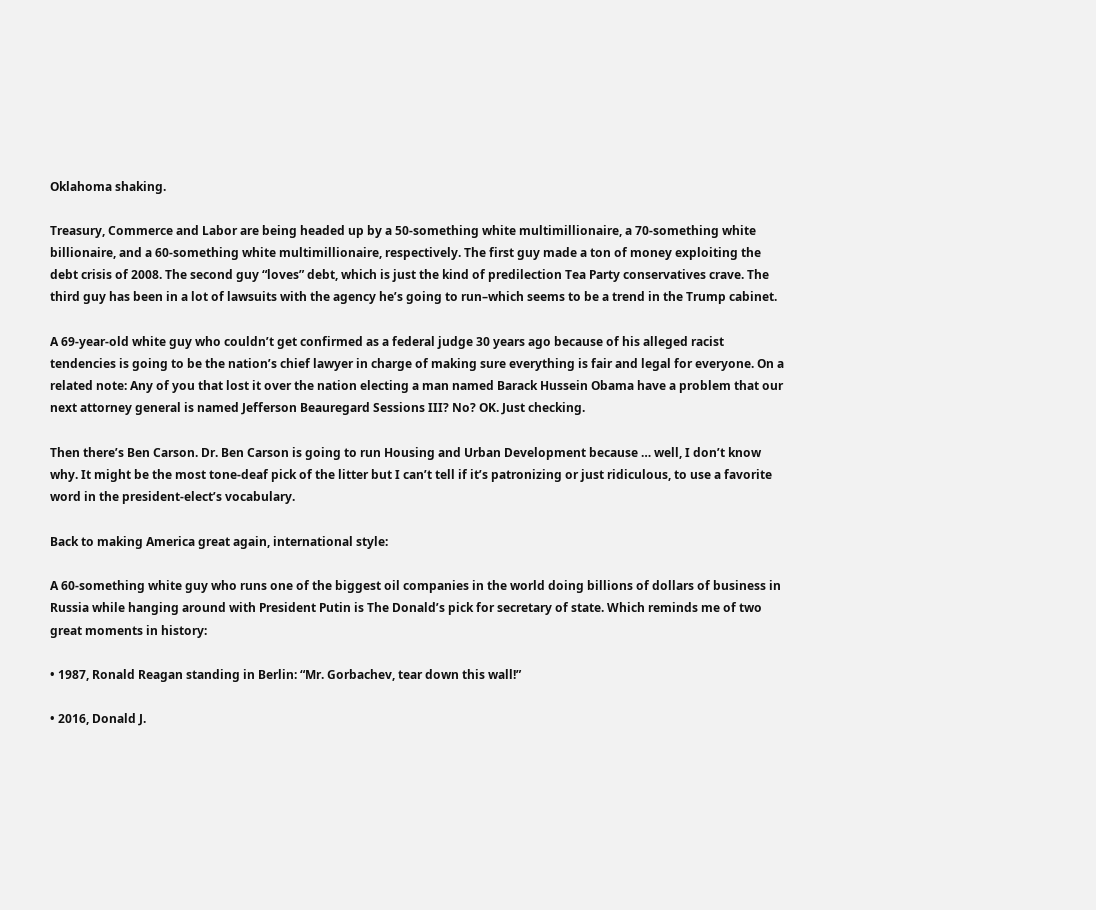Oklahoma shaking.

Treasury, Commerce and Labor are being headed up by a 50-something white multimillionaire, a 70-something white billionaire, and a 60-something white multimillionaire, respectively. The first guy made a ton of money exploiting the debt crisis of 2008. The second guy “loves” debt, which is just the kind of predilection Tea Party conservatives crave. The third guy has been in a lot of lawsuits with the agency he’s going to run–which seems to be a trend in the Trump cabinet.

A 69-year-old white guy who couldn’t get confirmed as a federal judge 30 years ago because of his alleged racist tendencies is going to be the nation’s chief lawyer in charge of making sure everything is fair and legal for everyone. On a related note: Any of you that lost it over the nation electing a man named Barack Hussein Obama have a problem that our next attorney general is named Jefferson Beauregard Sessions III? No? OK. Just checking.

Then there’s Ben Carson. Dr. Ben Carson is going to run Housing and Urban Development because … well, I don’t know why. It might be the most tone-deaf pick of the litter but I can’t tell if it’s patronizing or just ridiculous, to use a favorite word in the president-elect’s vocabulary.

Back to making America great again, international style:

A 60-something white guy who runs one of the biggest oil companies in the world doing billions of dollars of business in Russia while hanging around with President Putin is The Donald’s pick for secretary of state. Which reminds me of two great moments in history:

• 1987, Ronald Reagan standing in Berlin: “Mr. Gorbachev, tear down this wall!”

• 2016, Donald J.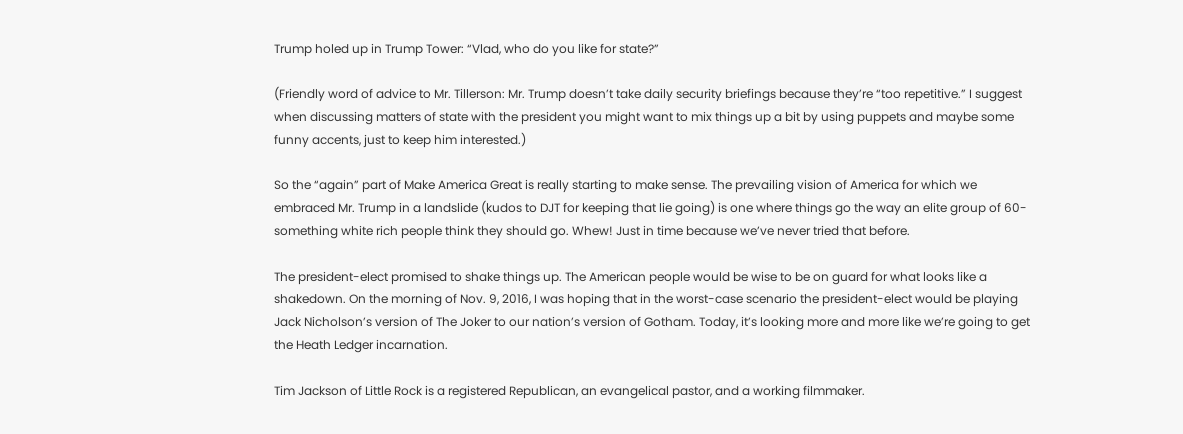Trump holed up in Trump Tower: “Vlad, who do you like for state?”

(Friendly word of advice to Mr. Tillerson: Mr. Trump doesn’t take daily security briefings because they’re “too repetitive.” I suggest when discussing matters of state with the president you might want to mix things up a bit by using puppets and maybe some funny accents, just to keep him interested.)

So the “again” part of Make America Great is really starting to make sense. The prevailing vision of America for which we embraced Mr. Trump in a landslide (kudos to DJT for keeping that lie going) is one where things go the way an elite group of 60-something white rich people think they should go. Whew! Just in time because we’ve never tried that before.

The president-elect promised to shake things up. The American people would be wise to be on guard for what looks like a shakedown. On the morning of Nov. 9, 2016, I was hoping that in the worst-case scenario the president-elect would be playing Jack Nicholson’s version of The Joker to our nation’s version of Gotham. Today, it’s looking more and more like we’re going to get the Heath Ledger incarnation.

Tim Jackson of Little Rock is a registered Republican, an evangelical pastor, and a working filmmaker.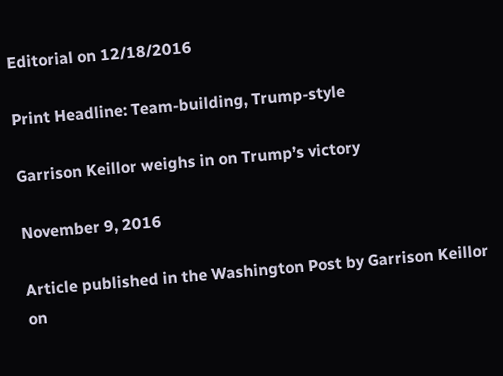Editorial on 12/18/2016

Print Headline: Team-building, Trump-style

Garrison Keillor weighs in on Trump’s victory

November 9, 2016

Article published in the Washington Post by Garrison Keillor on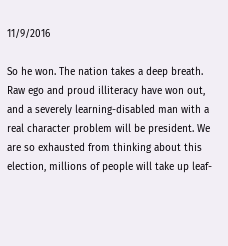11/9/2016

So he won. The nation takes a deep breath. Raw ego and proud illiteracy have won out, and a severely learning-disabled man with a real character problem will be president. We are so exhausted from thinking about this election, millions of people will take up leaf-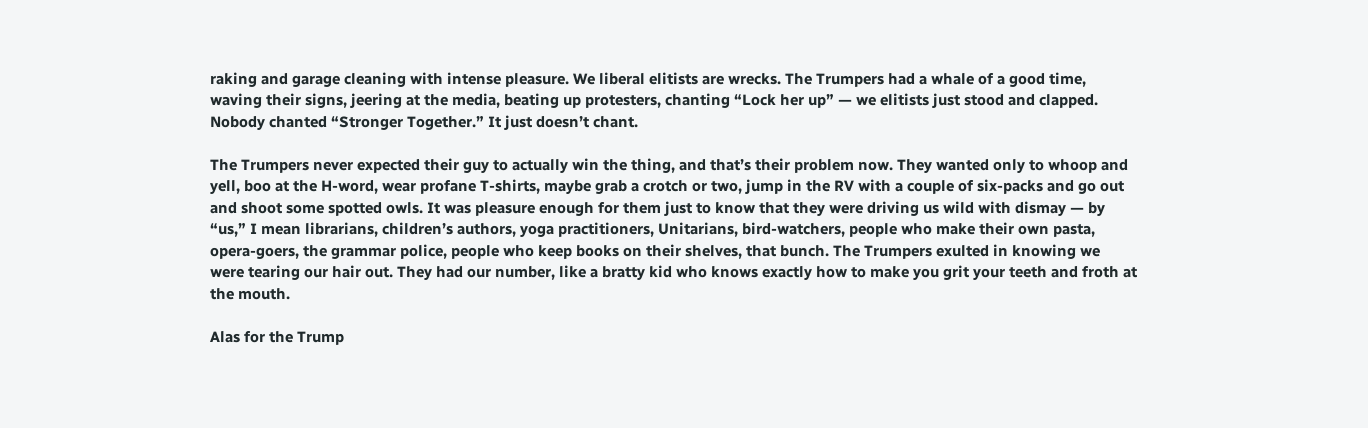raking and garage cleaning with intense pleasure. We liberal elitists are wrecks. The Trumpers had a whale of a good time, waving their signs, jeering at the media, beating up protesters, chanting “Lock her up” — we elitists just stood and clapped. Nobody chanted “Stronger Together.” It just doesn’t chant.

The Trumpers never expected their guy to actually win the thing, and that’s their problem now. They wanted only to whoop and yell, boo at the H-word, wear profane T-shirts, maybe grab a crotch or two, jump in the RV with a couple of six-packs and go out and shoot some spotted owls. It was pleasure enough for them just to know that they were driving us wild with dismay — by “us,” I mean librarians, children’s authors, yoga practitioners, Unitarians, bird-watchers, people who make their own pasta, opera-goers, the grammar police, people who keep books on their shelves, that bunch. The Trumpers exulted in knowing we were tearing our hair out. They had our number, like a bratty kid who knows exactly how to make you grit your teeth and froth at the mouth.

Alas for the Trump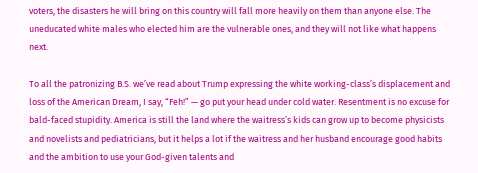voters, the disasters he will bring on this country will fall more heavily on them than anyone else. The uneducated white males who elected him are the vulnerable ones, and they will not like what happens next.

To all the patronizing B.S. we’ve read about Trump expressing the white working-class’s displacement and loss of the American Dream, I say, “Feh!” — go put your head under cold water. Resentment is no excuse for bald-faced stupidity. America is still the land where the waitress’s kids can grow up to become physicists and novelists and pediatricians, but it helps a lot if the waitress and her husband encourage good habits and the ambition to use your God-given talents and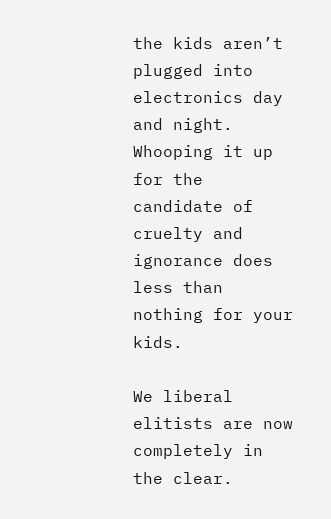the kids aren’t plugged into electronics day and night. Whooping it up for the candidate of cruelty and ignorance does less than nothing for your kids.

We liberal elitists are now completely in the clear.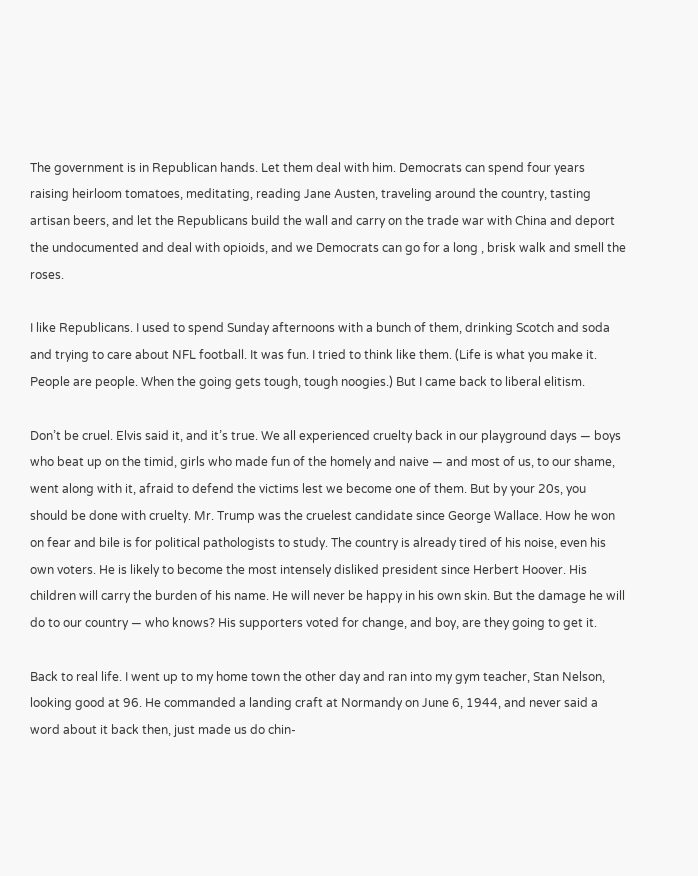The government is in Republican hands. Let them deal with him. Democrats can spend four years raising heirloom tomatoes, meditating, reading Jane Austen, traveling around the country, tasting artisan beers, and let the Republicans build the wall and carry on the trade war with China and deport the undocumented and deal with opioids, and we Democrats can go for a long , brisk walk and smell the roses.

I like Republicans. I used to spend Sunday afternoons with a bunch of them, drinking Scotch and soda and trying to care about NFL football. It was fun. I tried to think like them. (Life is what you make it. People are people. When the going gets tough, tough noogies.) But I came back to liberal elitism.

Don’t be cruel. Elvis said it, and it’s true. We all experienced cruelty back in our playground days — boys who beat up on the timid, girls who made fun of the homely and naive — and most of us, to our shame, went along with it, afraid to defend the victims lest we become one of them. But by your 20s, you should be done with cruelty. Mr. Trump was the cruelest candidate since George Wallace. How he won on fear and bile is for political pathologists to study. The country is already tired of his noise, even his own voters. He is likely to become the most intensely disliked president since Herbert Hoover. His children will carry the burden of his name. He will never be happy in his own skin. But the damage he will do to our country — who knows? His supporters voted for change, and boy, are they going to get it.

Back to real life. I went up to my home town the other day and ran into my gym teacher, Stan Nelson, looking good at 96. He commanded a landing craft at Normandy on June 6, 1944, and never said a word about it back then, just made us do chin-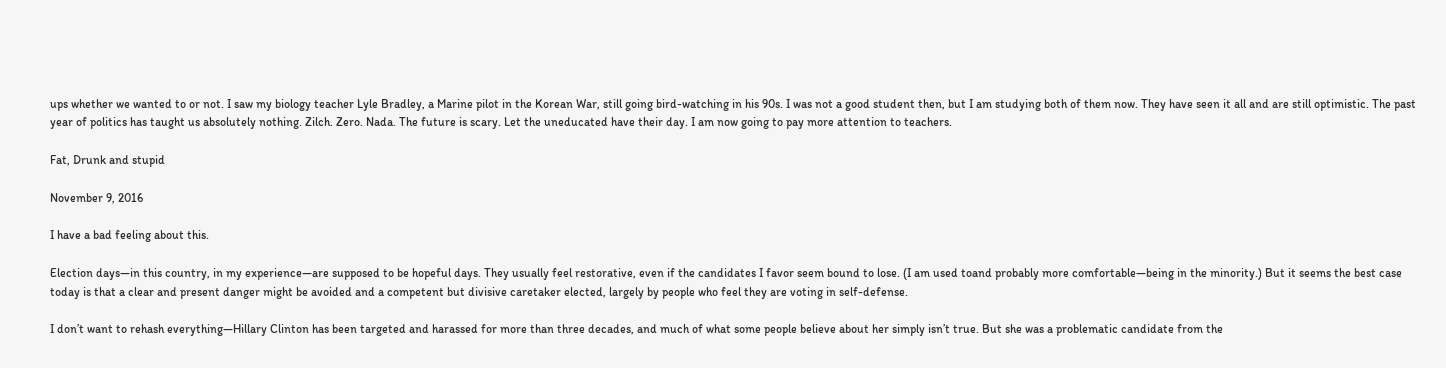ups whether we wanted to or not. I saw my biology teacher Lyle Bradley, a Marine pilot in the Korean War, still going bird-watching in his 90s. I was not a good student then, but I am studying both of them now. They have seen it all and are still optimistic. The past year of politics has taught us absolutely nothing. Zilch. Zero. Nada. The future is scary. Let the uneducated have their day. I am now going to pay more attention to teachers.

Fat, Drunk and stupid

November 9, 2016

I have a bad feeling about this.

Election days—in this country, in my experience—are supposed to be hopeful days. They usually feel restorative, even if the candidates I favor seem bound to lose. (I am used toand probably more comfortable—being in the minority.) But it seems the best case today is that a clear and present danger might be avoided and a competent but divisive caretaker elected, largely by people who feel they are voting in self-defense.

I don’t want to rehash everything—Hillary Clinton has been targeted and harassed for more than three decades, and much of what some people believe about her simply isn’t true. But she was a problematic candidate from the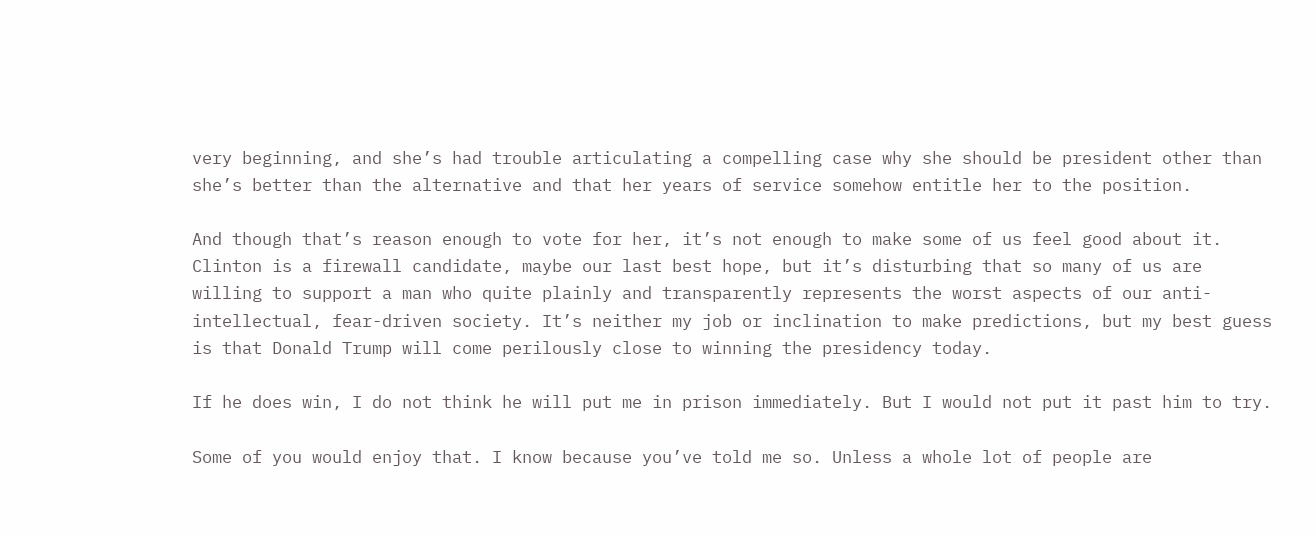very beginning, and she’s had trouble articulating a compelling case why she should be president other than she’s better than the alternative and that her years of service somehow entitle her to the position.

And though that’s reason enough to vote for her, it’s not enough to make some of us feel good about it. Clinton is a firewall candidate, maybe our last best hope, but it’s disturbing that so many of us are willing to support a man who quite plainly and transparently represents the worst aspects of our anti-intellectual, fear-driven society. It’s neither my job or inclination to make predictions, but my best guess is that Donald Trump will come perilously close to winning the presidency today.

If he does win, I do not think he will put me in prison immediately. But I would not put it past him to try.

Some of you would enjoy that. I know because you’ve told me so. Unless a whole lot of people are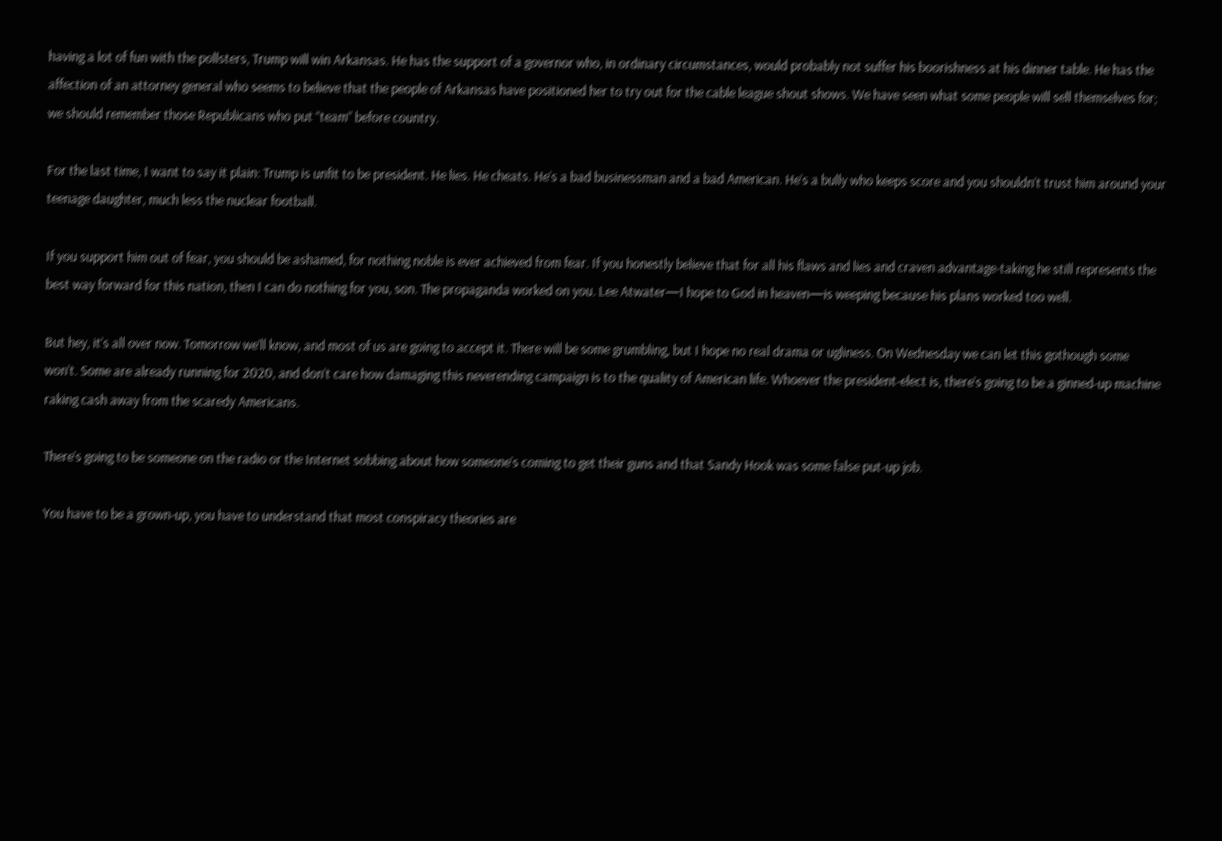having a lot of fun with the pollsters, Trump will win Arkansas. He has the support of a governor who, in ordinary circumstances, would probably not suffer his boorishness at his dinner table. He has the affection of an attorney general who seems to believe that the people of Arkansas have positioned her to try out for the cable league shout shows. We have seen what some people will sell themselves for; we should remember those Republicans who put “team” before country.

For the last time, I want to say it plain: Trump is unfit to be president. He lies. He cheats. He’s a bad businessman and a bad American. He’s a bully who keeps score and you shouldn’t trust him around your teenage daughter, much less the nuclear football.

If you support him out of fear, you should be ashamed, for nothing noble is ever achieved from fear. If you honestly believe that for all his flaws and lies and craven advantage-taking he still represents the best way forward for this nation, then I can do nothing for you, son. The propaganda worked on you. Lee Atwater—I hope to God in heaven—is weeping because his plans worked too well.

But hey, it’s all over now. Tomorrow we’ll know, and most of us are going to accept it. There will be some grumbling, but I hope no real drama or ugliness. On Wednesday we can let this gothough some won’t. Some are already running for 2020, and don’t care how damaging this neverending campaign is to the quality of American life. Whoever the president-elect is, there’s going to be a ginned-up machine raking cash away from the scaredy Americans.

There’s going to be someone on the radio or the Internet sobbing about how someone’s coming to get their guns and that Sandy Hook was some false put-up job.

You have to be a grown-up, you have to understand that most conspiracy theories are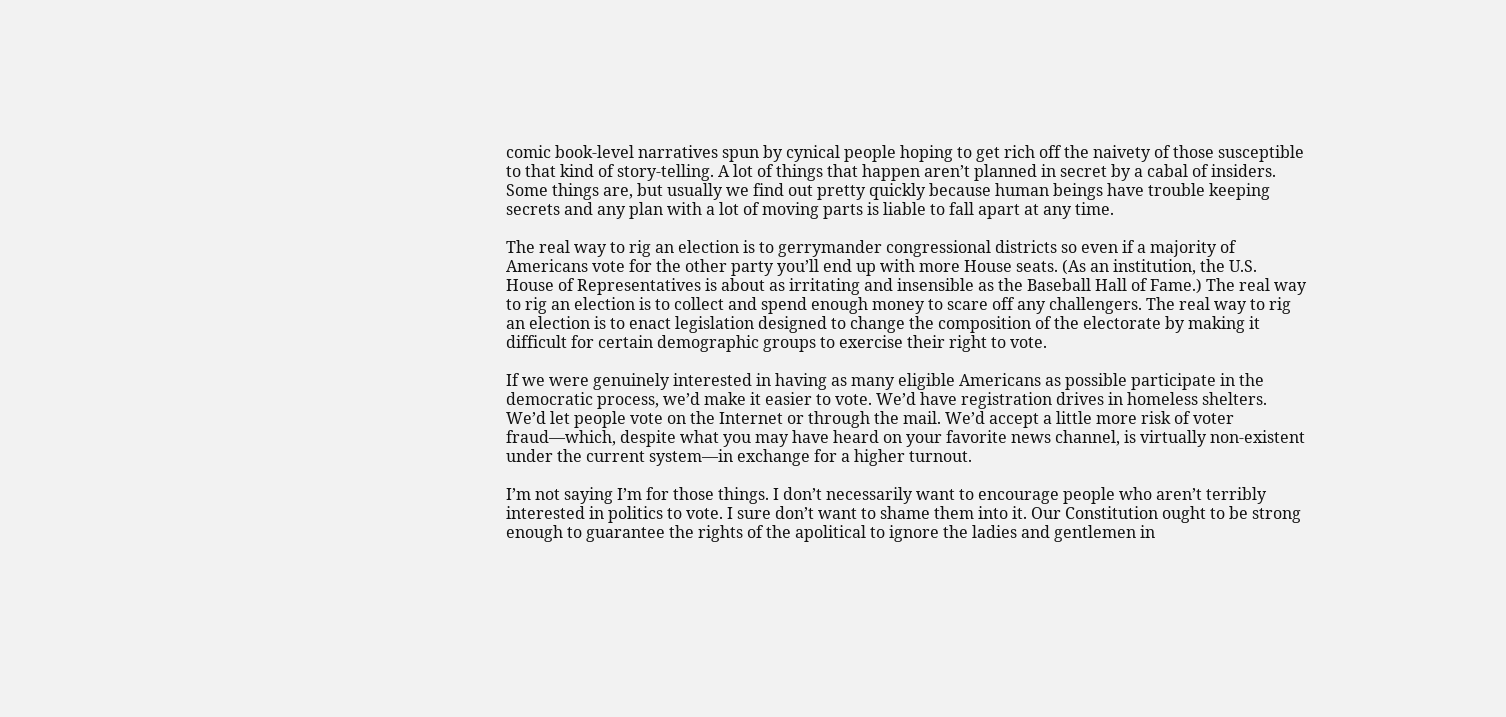comic book-level narratives spun by cynical people hoping to get rich off the naivety of those susceptible to that kind of story-telling. A lot of things that happen aren’t planned in secret by a cabal of insiders. Some things are, but usually we find out pretty quickly because human beings have trouble keeping secrets and any plan with a lot of moving parts is liable to fall apart at any time.

The real way to rig an election is to gerrymander congressional districts so even if a majority of Americans vote for the other party you’ll end up with more House seats. (As an institution, the U.S. House of Representatives is about as irritating and insensible as the Baseball Hall of Fame.) The real way to rig an election is to collect and spend enough money to scare off any challengers. The real way to rig an election is to enact legislation designed to change the composition of the electorate by making it difficult for certain demographic groups to exercise their right to vote.

If we were genuinely interested in having as many eligible Americans as possible participate in the democratic process, we’d make it easier to vote. We’d have registration drives in homeless shelters. We’d let people vote on the Internet or through the mail. We’d accept a little more risk of voter fraud—which, despite what you may have heard on your favorite news channel, is virtually non-existent under the current system—in exchange for a higher turnout.

I’m not saying I’m for those things. I don’t necessarily want to encourage people who aren’t terribly interested in politics to vote. I sure don’t want to shame them into it. Our Constitution ought to be strong enough to guarantee the rights of the apolitical to ignore the ladies and gentlemen in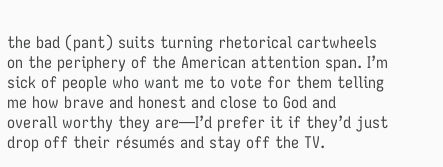the bad (pant) suits turning rhetorical cartwheels on the periphery of the American attention span. I’m sick of people who want me to vote for them telling me how brave and honest and close to God and overall worthy they are—I’d prefer it if they’d just drop off their résumés and stay off the TV.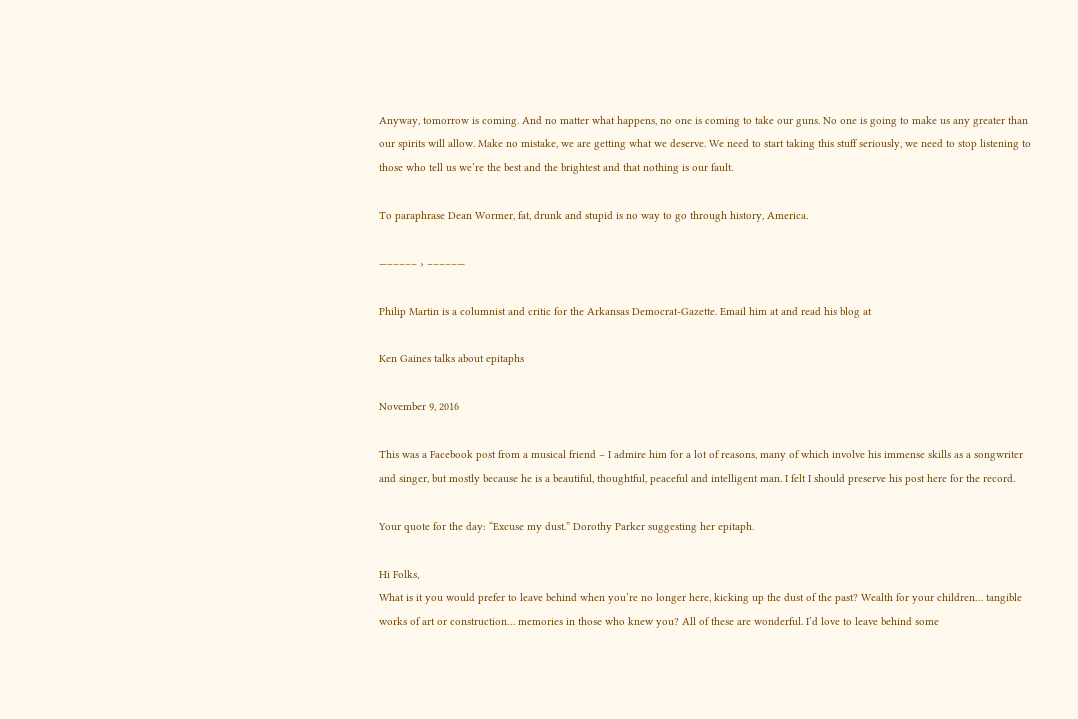Anyway, tomorrow is coming. And no matter what happens, no one is coming to take our guns. No one is going to make us any greater than our spirits will allow. Make no mistake, we are getting what we deserve. We need to start taking this stuff seriously, we need to stop listening to those who tell us we’re the best and the brightest and that nothing is our fault.

To paraphrase Dean Wormer, fat, drunk and stupid is no way to go through history, America.

—––––– › –––––—

Philip Martin is a columnist and critic for the Arkansas Democrat-Gazette. Email him at and read his blog at

Ken Gaines talks about epitaphs

November 9, 2016

This was a Facebook post from a musical friend – I admire him for a lot of reasons, many of which involve his immense skills as a songwriter and singer, but mostly because he is a beautiful, thoughtful, peaceful and intelligent man. I felt I should preserve his post here for the record.

Your quote for the day: “Excuse my dust.” Dorothy Parker suggesting her epitaph.

Hi Folks,
What is it you would prefer to leave behind when you’re no longer here, kicking up the dust of the past? Wealth for your children… tangible works of art or construction… memories in those who knew you? All of these are wonderful. I’d love to leave behind some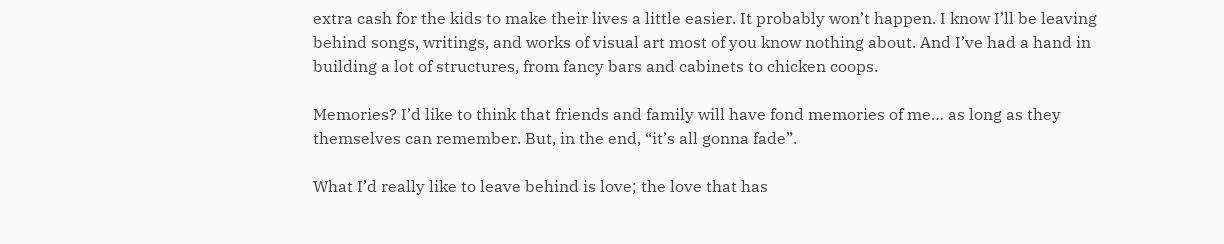extra cash for the kids to make their lives a little easier. It probably won’t happen. I know I’ll be leaving behind songs, writings, and works of visual art most of you know nothing about. And I’ve had a hand in building a lot of structures, from fancy bars and cabinets to chicken coops.

Memories? I’d like to think that friends and family will have fond memories of me… as long as they themselves can remember. But, in the end, “it’s all gonna fade”.

What I’d really like to leave behind is love; the love that has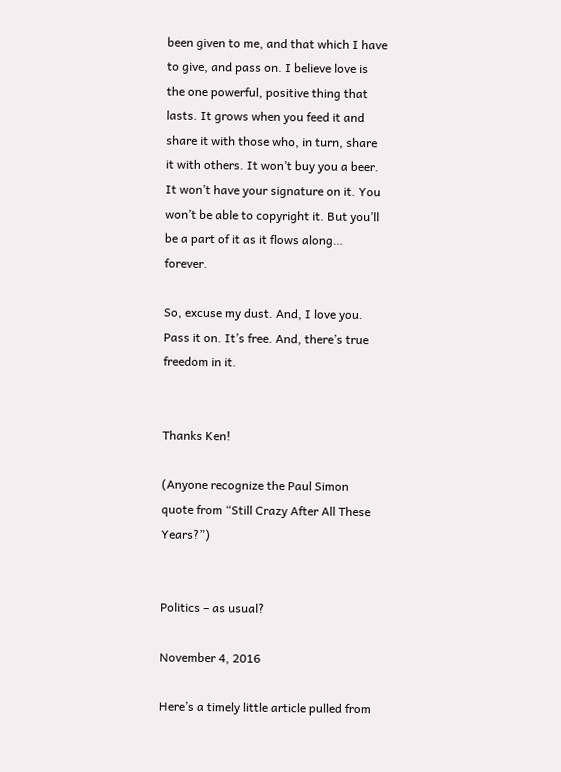been given to me, and that which I have to give, and pass on. I believe love is the one powerful, positive thing that lasts. It grows when you feed it and share it with those who, in turn, share it with others. It won’t buy you a beer. It won’t have your signature on it. You won’t be able to copyright it. But you’ll be a part of it as it flows along… forever.

So, excuse my dust. And, I love you. Pass it on. It’s free. And, there’s true freedom in it.


Thanks Ken!

(Anyone recognize the Paul Simon quote from “Still Crazy After All These Years?”)


Politics – as usual?

November 4, 2016

Here’s a timely little article pulled from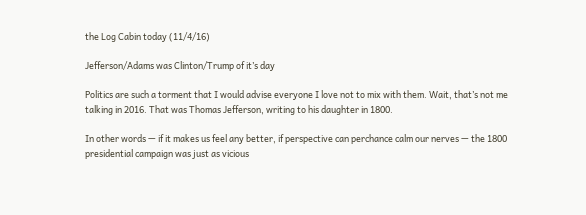the Log Cabin today (11/4/16)

Jefferson/Adams was Clinton/Trump of it’s day

Politics are such a torment that I would advise everyone I love not to mix with them. Wait, that’s not me talking in 2016. That was Thomas Jefferson, writing to his daughter in 1800.

In other words — if it makes us feel any better, if perspective can perchance calm our nerves — the 1800 presidential campaign was just as vicious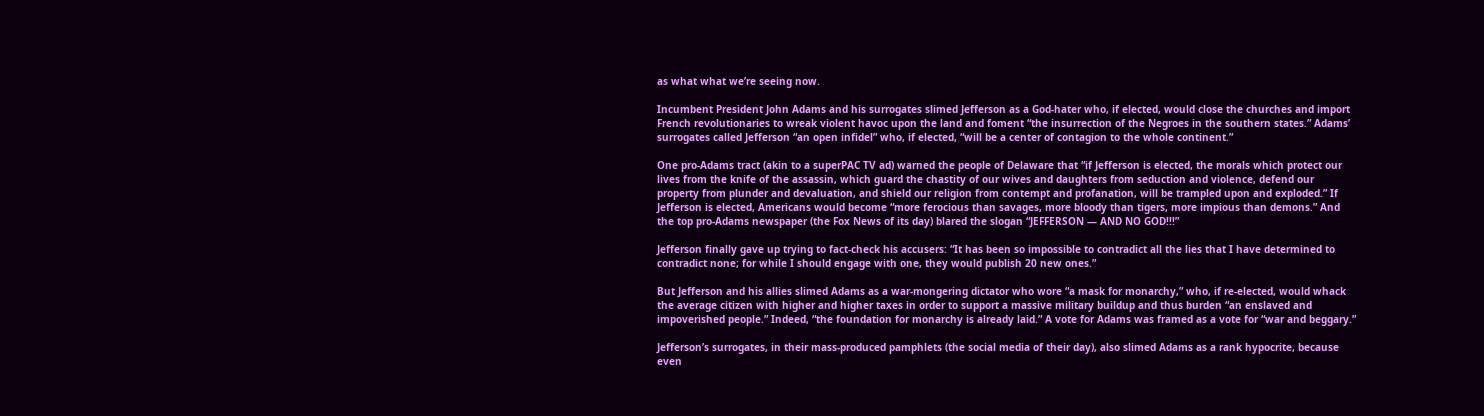as what what we’re seeing now.

Incumbent President John Adams and his surrogates slimed Jefferson as a God-hater who, if elected, would close the churches and import French revolutionaries to wreak violent havoc upon the land and foment “the insurrection of the Negroes in the southern states.” Adams’ surrogates called Jefferson “an open infidel” who, if elected, “will be a center of contagion to the whole continent.”

One pro-Adams tract (akin to a superPAC TV ad) warned the people of Delaware that “if Jefferson is elected, the morals which protect our lives from the knife of the assassin, which guard the chastity of our wives and daughters from seduction and violence, defend our property from plunder and devaluation, and shield our religion from contempt and profanation, will be trampled upon and exploded.” If Jefferson is elected, Americans would become “more ferocious than savages, more bloody than tigers, more impious than demons.” And the top pro-Adams newspaper (the Fox News of its day) blared the slogan “JEFFERSON — AND NO GOD!!!”

Jefferson finally gave up trying to fact-check his accusers: “It has been so impossible to contradict all the lies that I have determined to contradict none; for while I should engage with one, they would publish 20 new ones.”

But Jefferson and his allies slimed Adams as a war-mongering dictator who wore “a mask for monarchy,” who, if re-elected, would whack the average citizen with higher and higher taxes in order to support a massive military buildup and thus burden “an enslaved and impoverished people.” Indeed, “the foundation for monarchy is already laid.” A vote for Adams was framed as a vote for “war and beggary.”

Jefferson’s surrogates, in their mass-produced pamphlets (the social media of their day), also slimed Adams as a rank hypocrite, because even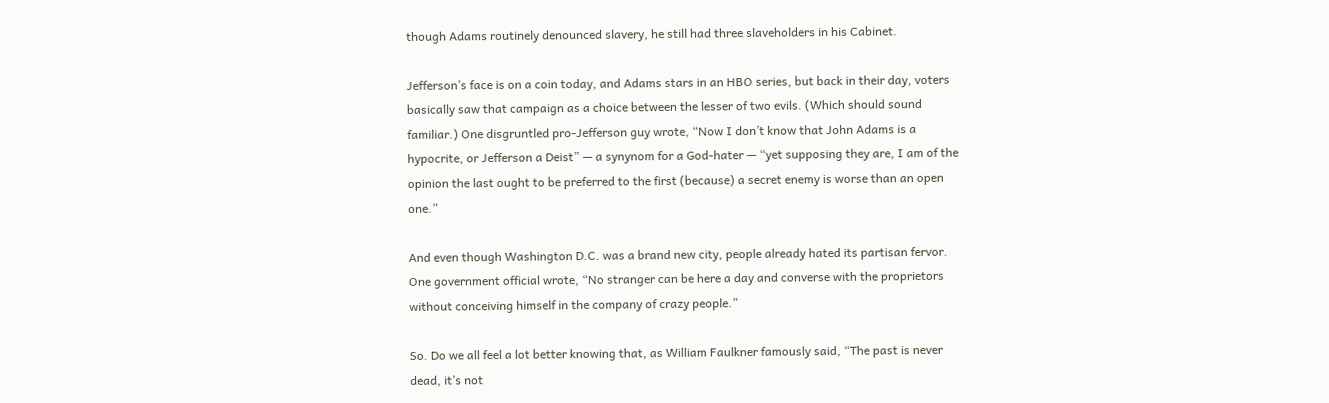though Adams routinely denounced slavery, he still had three slaveholders in his Cabinet.

Jefferson’s face is on a coin today, and Adams stars in an HBO series, but back in their day, voters basically saw that campaign as a choice between the lesser of two evils. (Which should sound familiar.) One disgruntled pro-Jefferson guy wrote, “Now I don’t know that John Adams is a hypocrite, or Jefferson a Deist” — a synynom for a God-hater — “yet supposing they are, I am of the opinion the last ought to be preferred to the first (because) a secret enemy is worse than an open one.”

And even though Washington D.C. was a brand new city, people already hated its partisan fervor. One government official wrote, “No stranger can be here a day and converse with the proprietors without conceiving himself in the company of crazy people.”

So. Do we all feel a lot better knowing that, as William Faulkner famously said, “The past is never dead, it’s not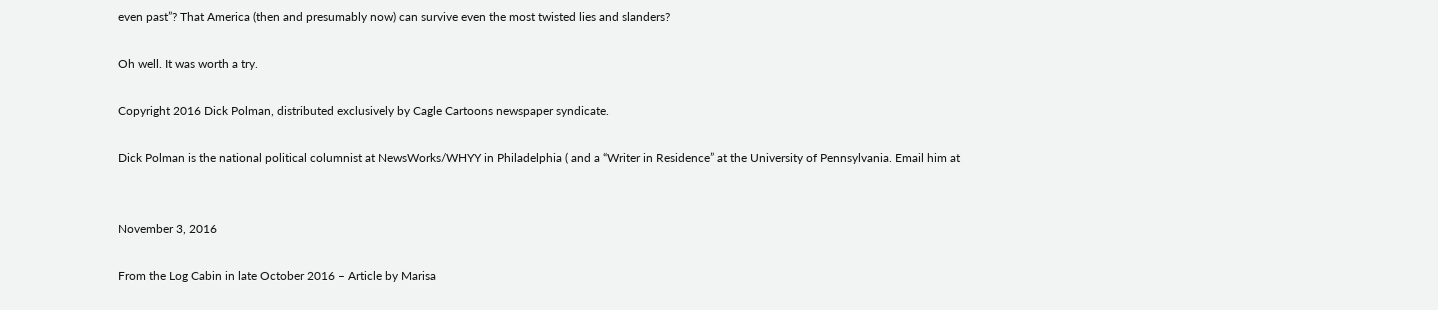even past”? That America (then and presumably now) can survive even the most twisted lies and slanders?

Oh well. It was worth a try.

Copyright 2016 Dick Polman, distributed exclusively by Cagle Cartoons newspaper syndicate.

Dick Polman is the national political columnist at NewsWorks/WHYY in Philadelphia ( and a “Writer in Residence” at the University of Pennsylvania. Email him at


November 3, 2016

From the Log Cabin in late October 2016 – Article by Marisa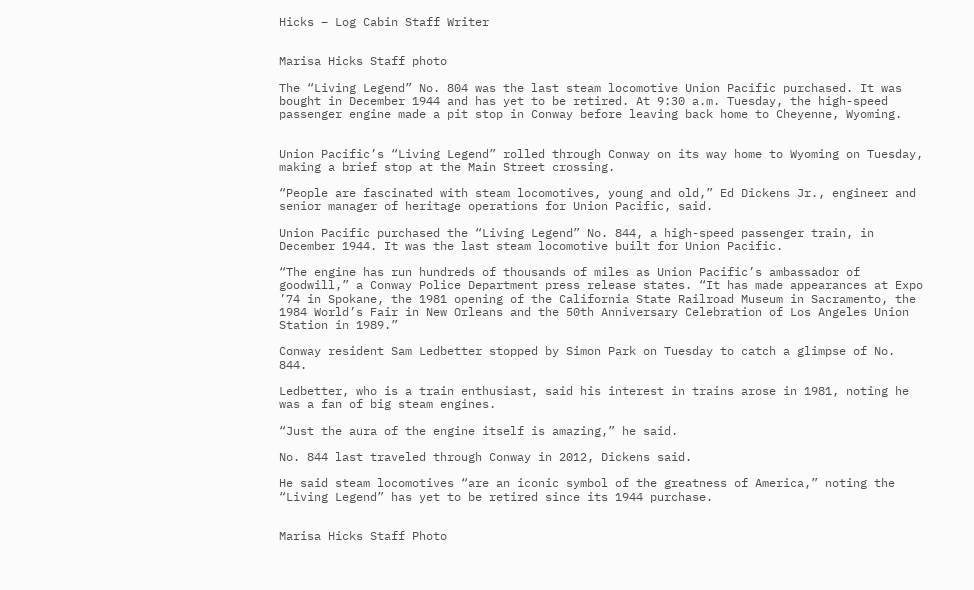Hicks – Log Cabin Staff Writer


Marisa Hicks Staff photo

The “Living Legend” No. 804 was the last steam locomotive Union Pacific purchased. It was bought in December 1944 and has yet to be retired. At 9:30 a.m. Tuesday, the high-speed passenger engine made a pit stop in Conway before leaving back home to Cheyenne, Wyoming.


Union Pacific’s “Living Legend” rolled through Conway on its way home to Wyoming on Tuesday, making a brief stop at the Main Street crossing.

“People are fascinated with steam locomotives, young and old,” Ed Dickens Jr., engineer and senior manager of heritage operations for Union Pacific, said.

Union Pacific purchased the “Living Legend” No. 844, a high-speed passenger train, in December 1944. It was the last steam locomotive built for Union Pacific.

“The engine has run hundreds of thousands of miles as Union Pacific’s ambassador of goodwill,” a Conway Police Department press release states. “It has made appearances at Expo ’74 in Spokane, the 1981 opening of the California State Railroad Museum in Sacramento, the 1984 World’s Fair in New Orleans and the 50th Anniversary Celebration of Los Angeles Union Station in 1989.”

Conway resident Sam Ledbetter stopped by Simon Park on Tuesday to catch a glimpse of No. 844.

Ledbetter, who is a train enthusiast, said his interest in trains arose in 1981, noting he was a fan of big steam engines.

“Just the aura of the engine itself is amazing,” he said.

No. 844 last traveled through Conway in 2012, Dickens said.

He said steam locomotives “are an iconic symbol of the greatness of America,” noting the “Living Legend” has yet to be retired since its 1944 purchase.


Marisa Hicks Staff Photo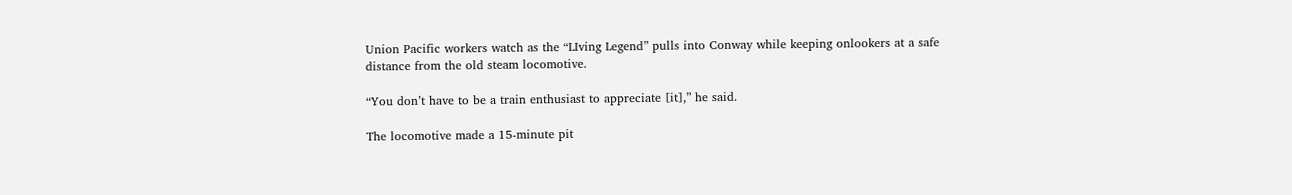Union Pacific workers watch as the “LIving Legend” pulls into Conway while keeping onlookers at a safe distance from the old steam locomotive.

“You don’t have to be a train enthusiast to appreciate [it],” he said.

The locomotive made a 15-minute pit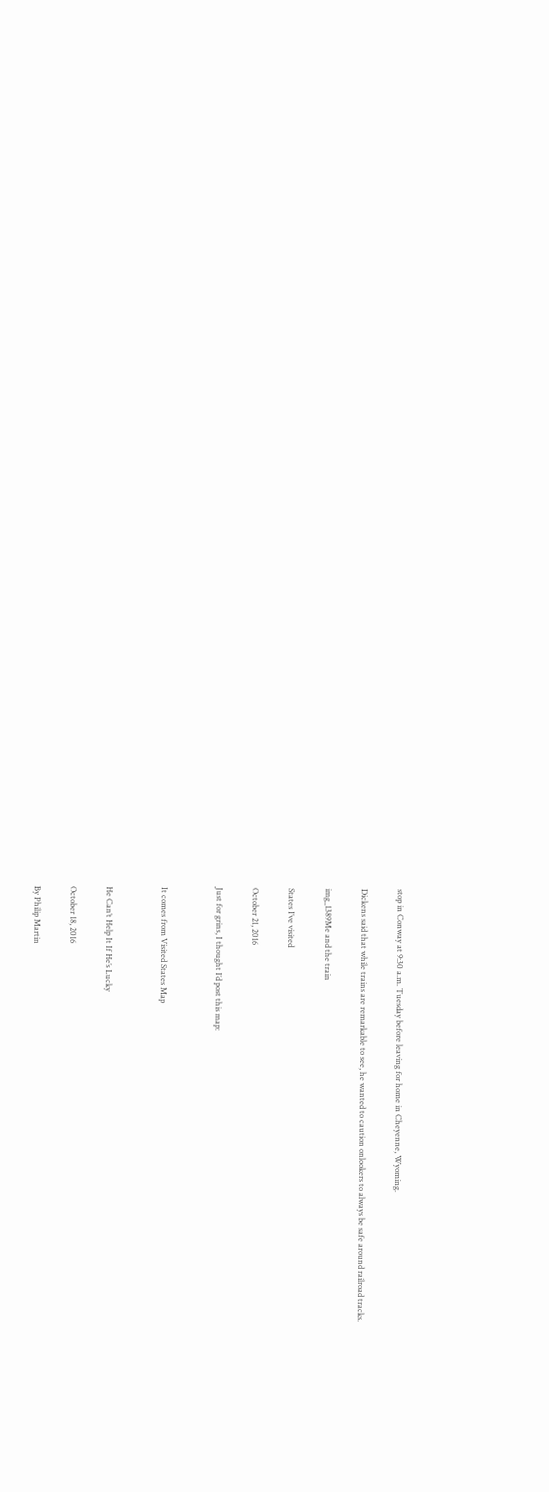stop in Conway at 9:30 a.m. Tuesday before leaving for home in Cheyenne, Wyoming.

Dickens said that while trains are remarkable to see, he wanted to caution onlookers to always be safe around railroad tracks.

img_1389Me and the train

States I’ve visited

October 21, 2016

Just for grins, I thought I’d post this map:


It comes from Visited States Map


He Can’t Help It If He’s Lucky

October 18, 2016

By Philip Martin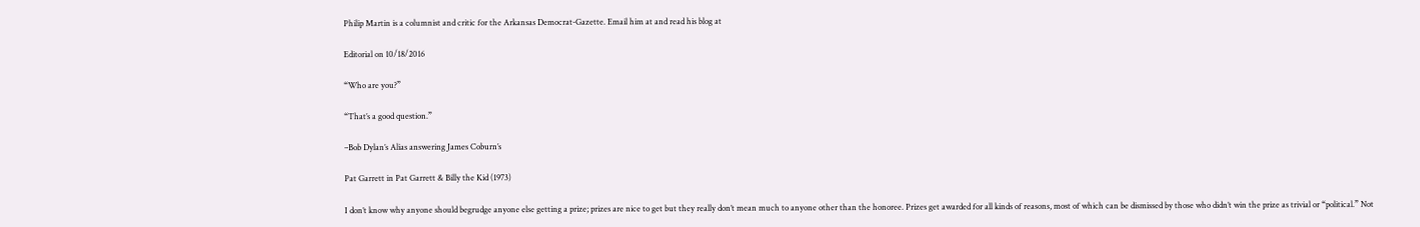Philip Martin is a columnist and critic for the Arkansas Democrat-Gazette. Email him at and read his blog at

Editorial on 10/18/2016

“Who are you?”

“That’s a good question.”

–Bob Dylan’s Alias answering James Coburn’s

Pat Garrett in Pat Garrett & Billy the Kid (1973)

I don’t know why anyone should begrudge anyone else getting a prize; prizes are nice to get but they really don’t mean much to anyone other than the honoree. Prizes get awarded for all kinds of reasons, most of which can be dismissed by those who didn’t win the prize as trivial or “political.” Not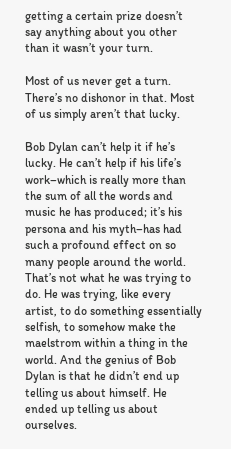getting a certain prize doesn’t say anything about you other than it wasn’t your turn.

Most of us never get a turn. There’s no dishonor in that. Most of us simply aren’t that lucky.

Bob Dylan can’t help it if he’s lucky. He can’t help if his life’s work–which is really more than the sum of all the words and music he has produced; it’s his persona and his myth–has had such a profound effect on so many people around the world. That’s not what he was trying to do. He was trying, like every artist, to do something essentially selfish, to somehow make the maelstrom within a thing in the world. And the genius of Bob Dylan is that he didn’t end up telling us about himself. He ended up telling us about ourselves.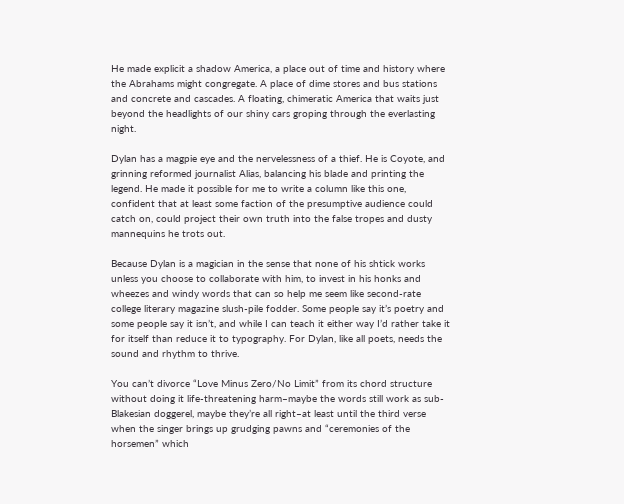He made explicit a shadow America, a place out of time and history where the Abrahams might congregate. A place of dime stores and bus stations and concrete and cascades. A floating, chimeratic America that waits just beyond the headlights of our shiny cars groping through the everlasting night.

Dylan has a magpie eye and the nervelessness of a thief. He is Coyote, and grinning reformed journalist Alias, balancing his blade and printing the legend. He made it possible for me to write a column like this one, confident that at least some faction of the presumptive audience could catch on, could project their own truth into the false tropes and dusty mannequins he trots out.

Because Dylan is a magician in the sense that none of his shtick works unless you choose to collaborate with him, to invest in his honks and wheezes and windy words that can so help me seem like second-rate college literary magazine slush-pile fodder. Some people say it’s poetry and some people say it isn’t, and while I can teach it either way I’d rather take it for itself than reduce it to typography. For Dylan, like all poets, needs the sound and rhythm to thrive.

You can’t divorce “Love Minus Zero/No Limit” from its chord structure without doing it life-threatening harm–maybe the words still work as sub-Blakesian doggerel, maybe they’re all right–at least until the third verse when the singer brings up grudging pawns and “ceremonies of the horsemen” which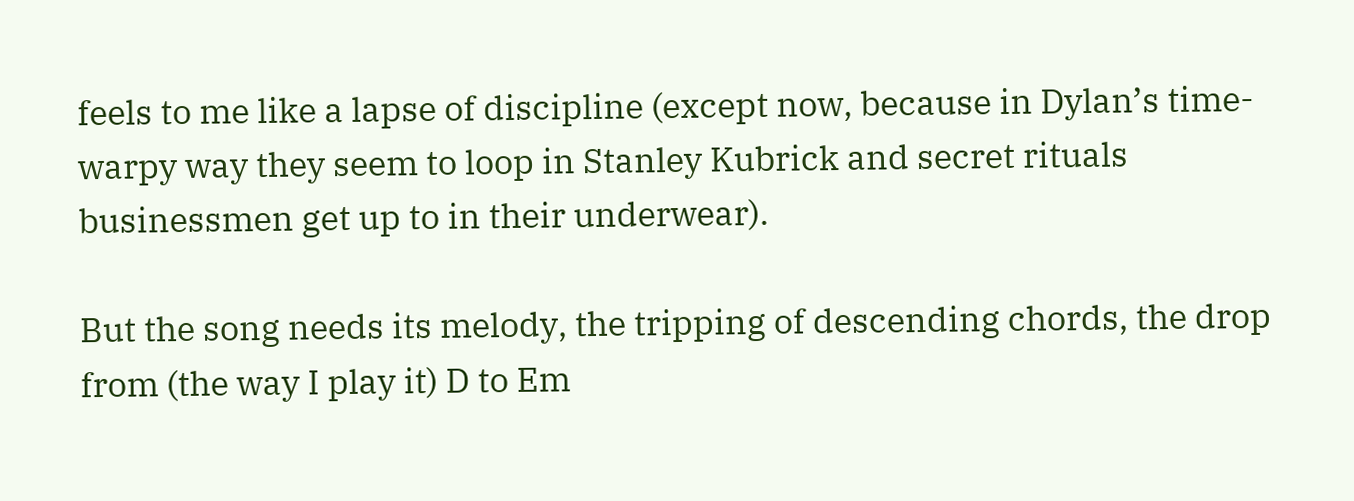feels to me like a lapse of discipline (except now, because in Dylan’s time-warpy way they seem to loop in Stanley Kubrick and secret rituals businessmen get up to in their underwear).

But the song needs its melody, the tripping of descending chords, the drop from (the way I play it) D to Em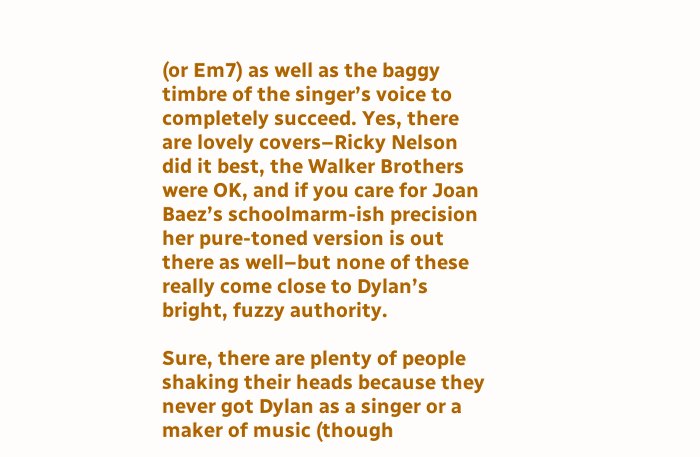(or Em7) as well as the baggy timbre of the singer’s voice to completely succeed. Yes, there are lovely covers–Ricky Nelson did it best, the Walker Brothers were OK, and if you care for Joan Baez’s schoolmarm-ish precision her pure-toned version is out there as well–but none of these really come close to Dylan’s bright, fuzzy authority.

Sure, there are plenty of people shaking their heads because they never got Dylan as a singer or a maker of music (though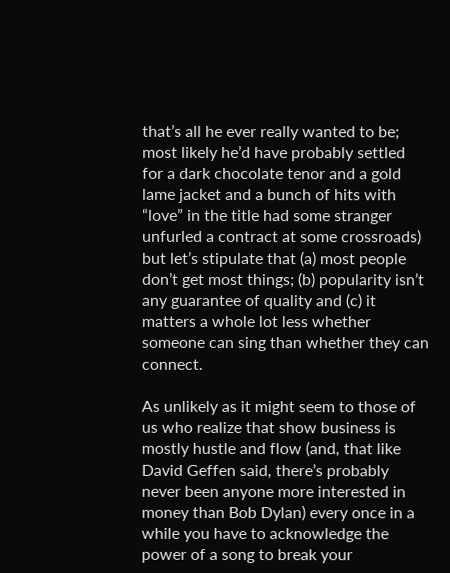that’s all he ever really wanted to be; most likely he’d have probably settled for a dark chocolate tenor and a gold lame jacket and a bunch of hits with “love” in the title had some stranger unfurled a contract at some crossroads) but let’s stipulate that (a) most people don’t get most things; (b) popularity isn’t any guarantee of quality and (c) it matters a whole lot less whether someone can sing than whether they can connect.

As unlikely as it might seem to those of us who realize that show business is mostly hustle and flow (and, that like David Geffen said, there’s probably never been anyone more interested in money than Bob Dylan) every once in a while you have to acknowledge the power of a song to break your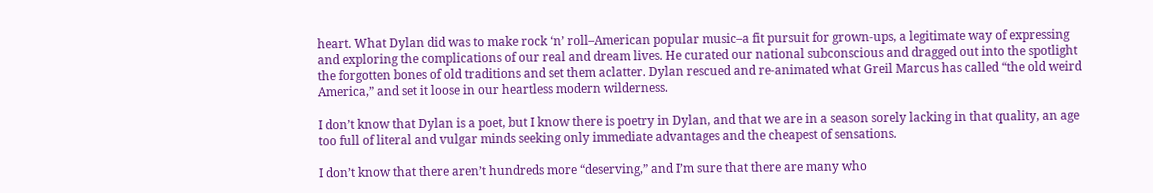heart. What Dylan did was to make rock ‘n’ roll–American popular music–a fit pursuit for grown-ups, a legitimate way of expressing and exploring the complications of our real and dream lives. He curated our national subconscious and dragged out into the spotlight the forgotten bones of old traditions and set them aclatter. Dylan rescued and re-animated what Greil Marcus has called “the old weird America,” and set it loose in our heartless modern wilderness.

I don’t know that Dylan is a poet, but I know there is poetry in Dylan, and that we are in a season sorely lacking in that quality, an age too full of literal and vulgar minds seeking only immediate advantages and the cheapest of sensations.

I don’t know that there aren’t hundreds more “deserving,” and I’m sure that there are many who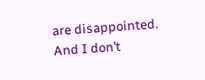are disappointed. And I don’t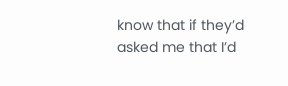know that if they’d asked me that I’d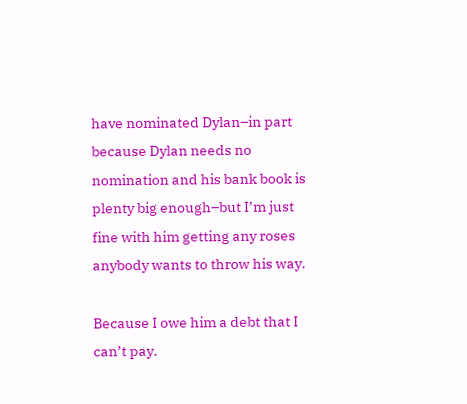have nominated Dylan–in part because Dylan needs no nomination and his bank book is plenty big enough–but I’m just fine with him getting any roses anybody wants to throw his way.

Because I owe him a debt that I can’t pay.